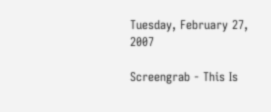Tuesday, February 27, 2007

Screengrab - This Is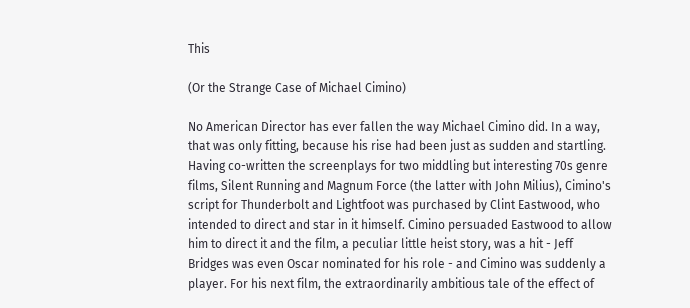This

(Or the Strange Case of Michael Cimino)

No American Director has ever fallen the way Michael Cimino did. In a way, that was only fitting, because his rise had been just as sudden and startling. Having co-written the screenplays for two middling but interesting 70s genre films, Silent Running and Magnum Force (the latter with John Milius), Cimino's script for Thunderbolt and Lightfoot was purchased by Clint Eastwood, who intended to direct and star in it himself. Cimino persuaded Eastwood to allow him to direct it and the film, a peculiar little heist story, was a hit - Jeff Bridges was even Oscar nominated for his role - and Cimino was suddenly a player. For his next film, the extraordinarily ambitious tale of the effect of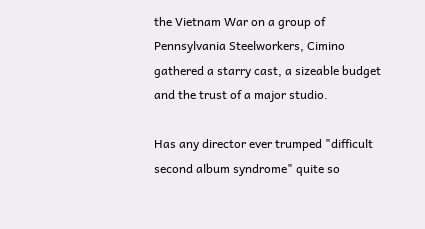the Vietnam War on a group of Pennsylvania Steelworkers, Cimino gathered a starry cast, a sizeable budget and the trust of a major studio.

Has any director ever trumped "difficult second album syndrome" quite so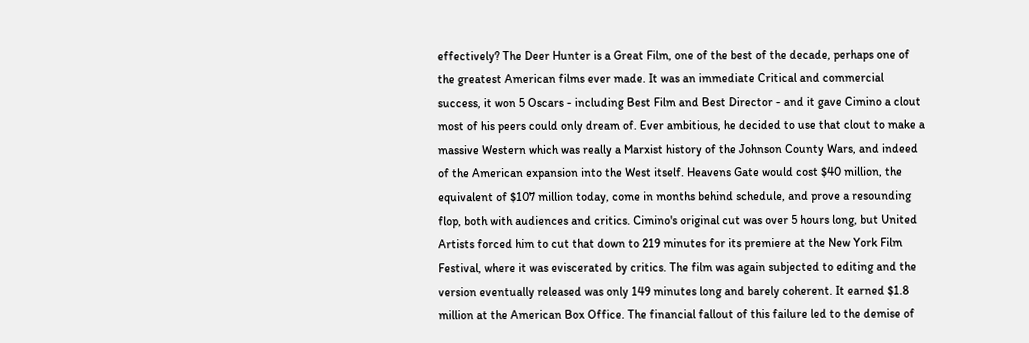effectively? The Deer Hunter is a Great Film, one of the best of the decade, perhaps one of the greatest American films ever made. It was an immediate Critical and commercial success, it won 5 Oscars - including Best Film and Best Director - and it gave Cimino a clout most of his peers could only dream of. Ever ambitious, he decided to use that clout to make a massive Western which was really a Marxist history of the Johnson County Wars, and indeed of the American expansion into the West itself. Heavens Gate would cost $40 million, the equivalent of $107 million today, come in months behind schedule, and prove a resounding flop, both with audiences and critics. Cimino's original cut was over 5 hours long, but United Artists forced him to cut that down to 219 minutes for its premiere at the New York Film Festival, where it was eviscerated by critics. The film was again subjected to editing and the version eventually released was only 149 minutes long and barely coherent. It earned $1.8 million at the American Box Office. The financial fallout of this failure led to the demise of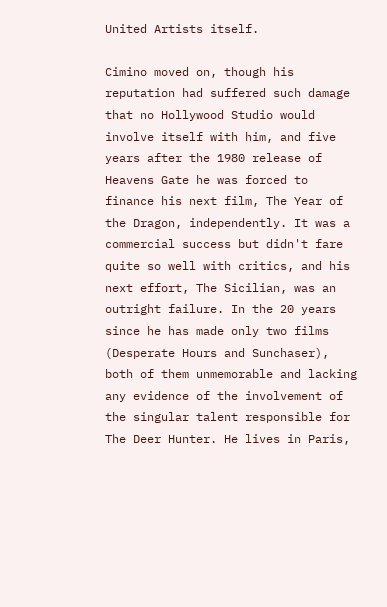United Artists itself.

Cimino moved on, though his reputation had suffered such damage that no Hollywood Studio would involve itself with him, and five years after the 1980 release of Heavens Gate he was forced to finance his next film, The Year of the Dragon, independently. It was a commercial success but didn't fare quite so well with critics, and his next effort, The Sicilian, was an outright failure. In the 20 years since he has made only two films (Desperate Hours and Sunchaser), both of them unmemorable and lacking any evidence of the involvement of the singular talent responsible for The Deer Hunter. He lives in Paris,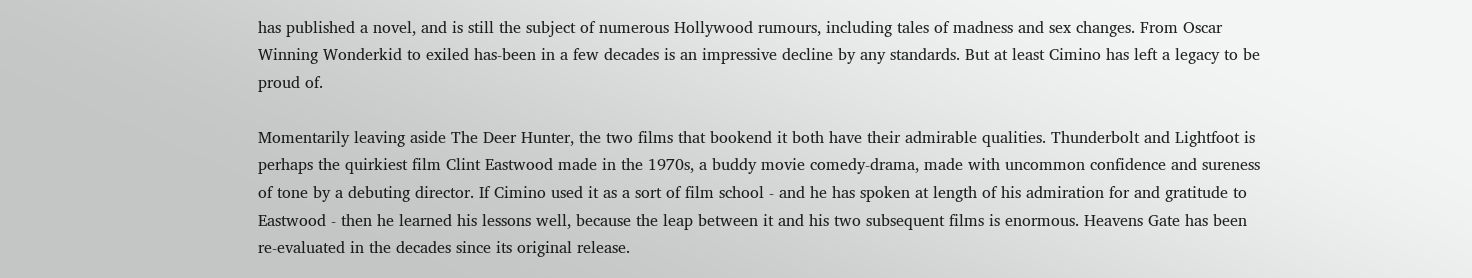has published a novel, and is still the subject of numerous Hollywood rumours, including tales of madness and sex changes. From Oscar Winning Wonderkid to exiled has-been in a few decades is an impressive decline by any standards. But at least Cimino has left a legacy to be proud of.

Momentarily leaving aside The Deer Hunter, the two films that bookend it both have their admirable qualities. Thunderbolt and Lightfoot is perhaps the quirkiest film Clint Eastwood made in the 1970s, a buddy movie comedy-drama, made with uncommon confidence and sureness of tone by a debuting director. If Cimino used it as a sort of film school - and he has spoken at length of his admiration for and gratitude to Eastwood - then he learned his lessons well, because the leap between it and his two subsequent films is enormous. Heavens Gate has been re-evaluated in the decades since its original release.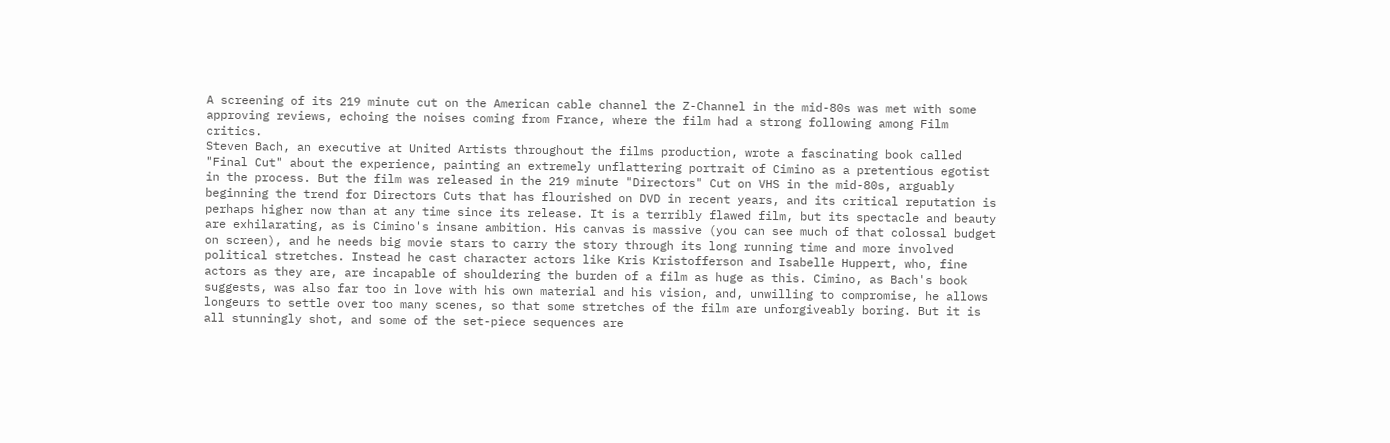A screening of its 219 minute cut on the American cable channel the Z-Channel in the mid-80s was met with some approving reviews, echoing the noises coming from France, where the film had a strong following among Film critics.
Steven Bach, an executive at United Artists throughout the films production, wrote a fascinating book called "Final Cut" about the experience, painting an extremely unflattering portrait of Cimino as a pretentious egotist in the process. But the film was released in the 219 minute "Directors" Cut on VHS in the mid-80s, arguably beginning the trend for Directors Cuts that has flourished on DVD in recent years, and its critical reputation is perhaps higher now than at any time since its release. It is a terribly flawed film, but its spectacle and beauty are exhilarating, as is Cimino's insane ambition. His canvas is massive (you can see much of that colossal budget on screen), and he needs big movie stars to carry the story through its long running time and more involved political stretches. Instead he cast character actors like Kris Kristofferson and Isabelle Huppert, who, fine actors as they are, are incapable of shouldering the burden of a film as huge as this. Cimino, as Bach's book suggests, was also far too in love with his own material and his vision, and, unwilling to compromise, he allows longeurs to settle over too many scenes, so that some stretches of the film are unforgiveably boring. But it is all stunningly shot, and some of the set-piece sequences are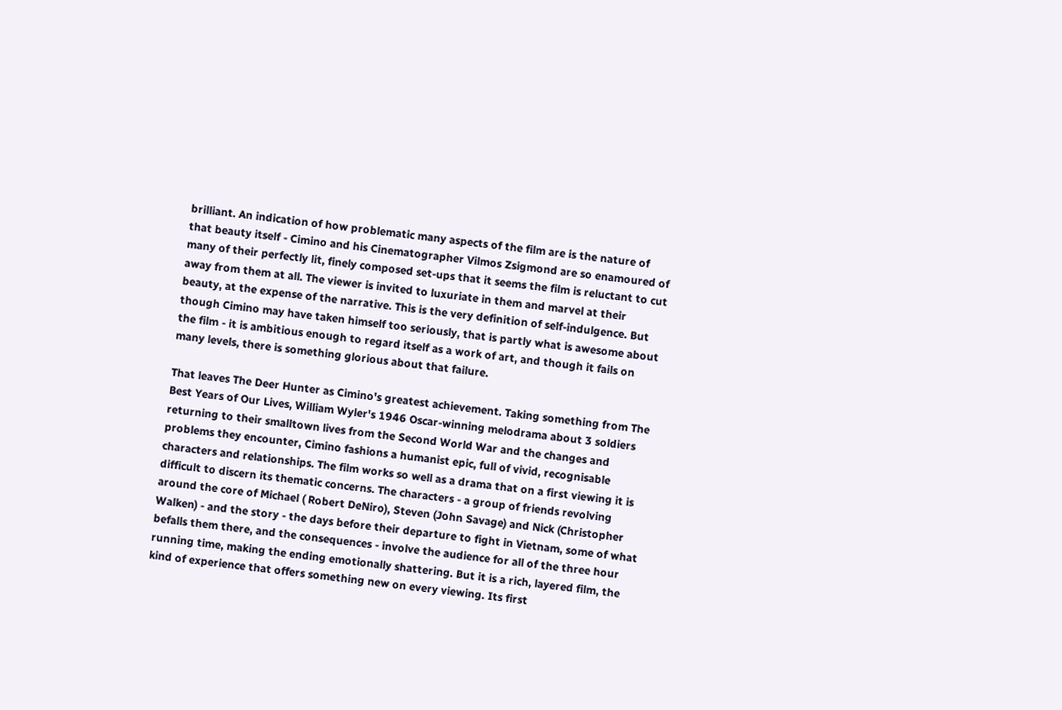brilliant. An indication of how problematic many aspects of the film are is the nature of that beauty itself - Cimino and his Cinematographer Vilmos Zsigmond are so enamoured of many of their perfectly lit, finely composed set-ups that it seems the film is reluctant to cut away from them at all. The viewer is invited to luxuriate in them and marvel at their beauty, at the expense of the narrative. This is the very definition of self-indulgence. But though Cimino may have taken himself too seriously, that is partly what is awesome about the film - it is ambitious enough to regard itself as a work of art, and though it fails on many levels, there is something glorious about that failure.

That leaves The Deer Hunter as Cimino's greatest achievement. Taking something from The Best Years of Our Lives, William Wyler's 1946 Oscar-winning melodrama about 3 soldiers returning to their smalltown lives from the Second World War and the changes and problems they encounter, Cimino fashions a humanist epic, full of vivid, recognisable characters and relationships. The film works so well as a drama that on a first viewing it is difficult to discern its thematic concerns. The characters - a group of friends revolving around the core of Michael ( Robert DeNiro), Steven (John Savage) and Nick (Christopher Walken) - and the story - the days before their departure to fight in Vietnam, some of what befalls them there, and the consequences - involve the audience for all of the three hour running time, making the ending emotionally shattering. But it is a rich, layered film, the kind of experience that offers something new on every viewing. Its first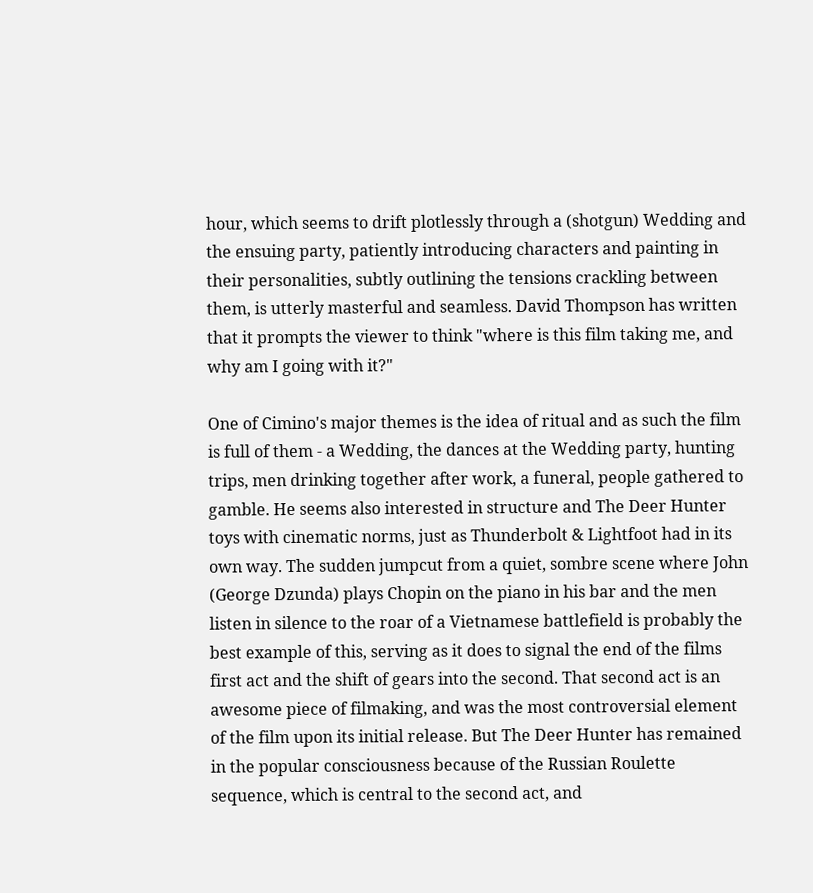hour, which seems to drift plotlessly through a (shotgun) Wedding and the ensuing party, patiently introducing characters and painting in their personalities, subtly outlining the tensions crackling between them, is utterly masterful and seamless. David Thompson has written that it prompts the viewer to think "where is this film taking me, and why am I going with it?"

One of Cimino's major themes is the idea of ritual and as such the film is full of them - a Wedding, the dances at the Wedding party, hunting trips, men drinking together after work, a funeral, people gathered to gamble. He seems also interested in structure and The Deer Hunter toys with cinematic norms, just as Thunderbolt & Lightfoot had in its own way. The sudden jumpcut from a quiet, sombre scene where John (George Dzunda) plays Chopin on the piano in his bar and the men listen in silence to the roar of a Vietnamese battlefield is probably the best example of this, serving as it does to signal the end of the films first act and the shift of gears into the second. That second act is an awesome piece of filmaking, and was the most controversial element of the film upon its initial release. But The Deer Hunter has remained in the popular consciousness because of the Russian Roulette sequence, which is central to the second act, and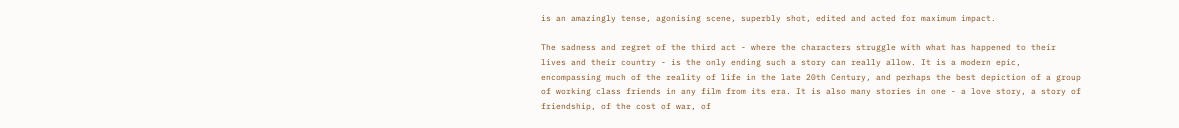is an amazingly tense, agonising scene, superbly shot, edited and acted for maximum impact.

The sadness and regret of the third act - where the characters struggle with what has happened to their lives and their country - is the only ending such a story can really allow. It is a modern epic, encompassing much of the reality of life in the late 20th Century, and perhaps the best depiction of a group of working class friends in any film from its era. It is also many stories in one - a love story, a story of friendship, of the cost of war, of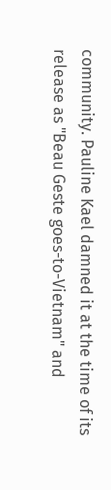community. Pauline Kael damned it at the time of its release as "Beau Geste goes-to-Vietnam" and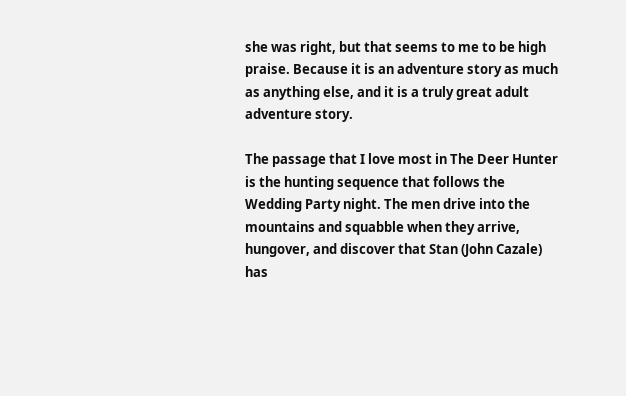she was right, but that seems to me to be high praise. Because it is an adventure story as much as anything else, and it is a truly great adult adventure story.

The passage that I love most in The Deer Hunter is the hunting sequence that follows the Wedding Party night. The men drive into the mountains and squabble when they arrive, hungover, and discover that Stan (John Cazale) has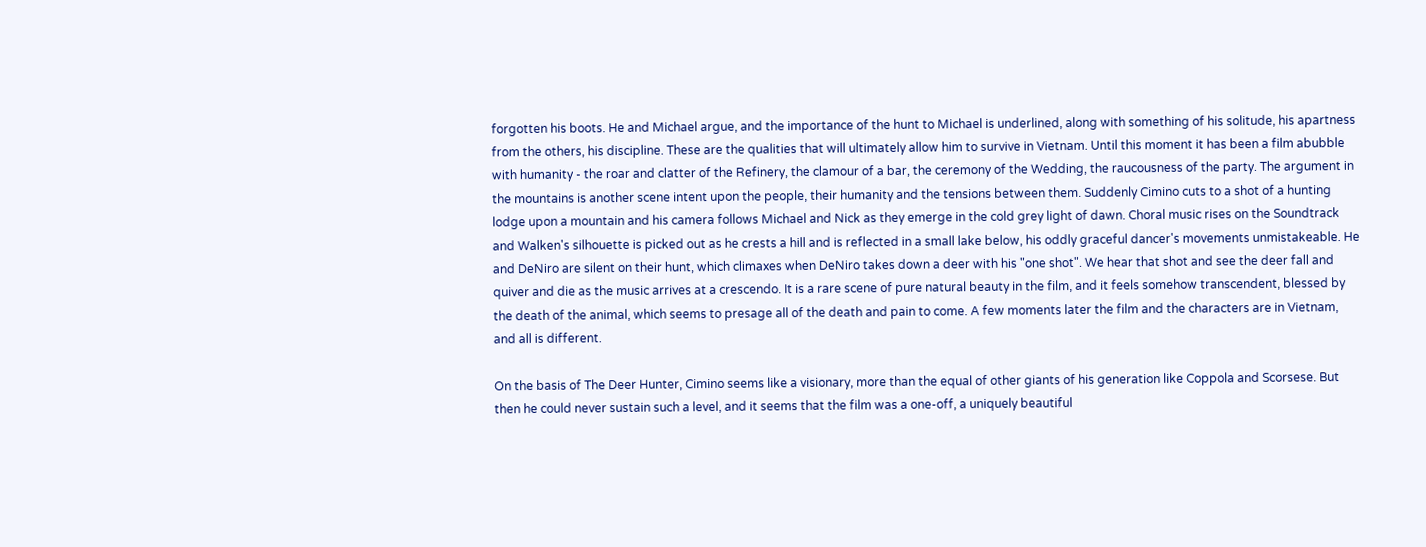forgotten his boots. He and Michael argue, and the importance of the hunt to Michael is underlined, along with something of his solitude, his apartness from the others, his discipline. These are the qualities that will ultimately allow him to survive in Vietnam. Until this moment it has been a film abubble with humanity - the roar and clatter of the Refinery, the clamour of a bar, the ceremony of the Wedding, the raucousness of the party. The argument in the mountains is another scene intent upon the people, their humanity and the tensions between them. Suddenly Cimino cuts to a shot of a hunting lodge upon a mountain and his camera follows Michael and Nick as they emerge in the cold grey light of dawn. Choral music rises on the Soundtrack and Walken's silhouette is picked out as he crests a hill and is reflected in a small lake below, his oddly graceful dancer's movements unmistakeable. He and DeNiro are silent on their hunt, which climaxes when DeNiro takes down a deer with his "one shot". We hear that shot and see the deer fall and quiver and die as the music arrives at a crescendo. It is a rare scene of pure natural beauty in the film, and it feels somehow transcendent, blessed by the death of the animal, which seems to presage all of the death and pain to come. A few moments later the film and the characters are in Vietnam, and all is different.

On the basis of The Deer Hunter, Cimino seems like a visionary, more than the equal of other giants of his generation like Coppola and Scorsese. But then he could never sustain such a level, and it seems that the film was a one-off, a uniquely beautiful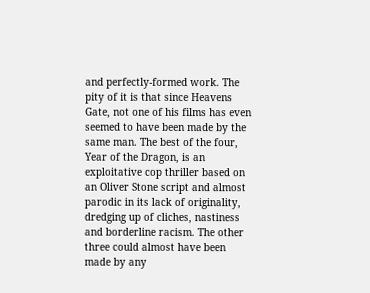and perfectly-formed work. The pity of it is that since Heavens Gate, not one of his films has even seemed to have been made by the same man. The best of the four, Year of the Dragon, is an exploitative cop thriller based on an Oliver Stone script and almost parodic in its lack of originality, dredging up of cliches, nastiness and borderline racism. The other three could almost have been made by any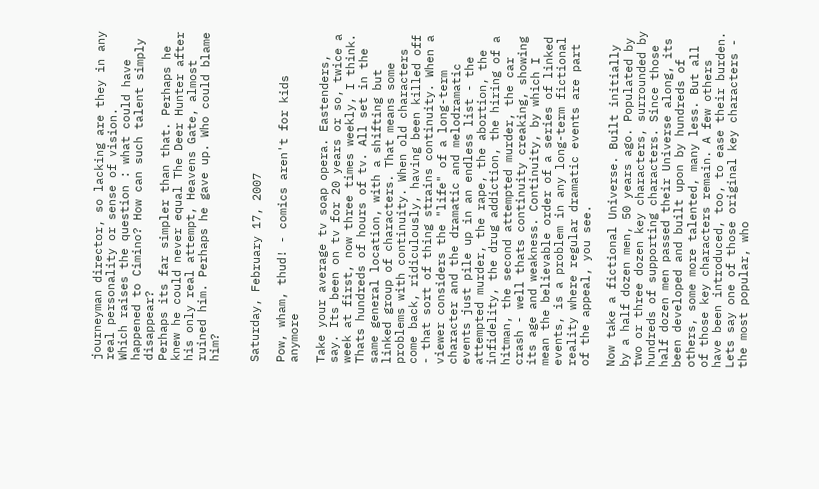journeyman director, so lacking are they in any real personality or sense of vision.
Which raises the question : what could have happened to Cimino? How can such talent simply disappear?
Perhaps its far simpler than that. Perhaps he knew he could never equal The Deer Hunter after his only real attempt, Heavens Gate, almost ruined him. Perhaps he gave up. Who could blame him?


Saturday, February 17, 2007

Pow, wham, thud! - comics aren't for kids anymore

Take your average tv soap opera. Eastenders, say. Its been on tv for 20 years or so, twice a week at first, now three times weekly, I think. Thats hundreds of hours of tv. All set in the same general location, with a shifting but linked group of characters. That means some problems with continuity. When old characters come back, ridiculously, having been killed off - that sort of thing strains continuity. When a viewer considers the "life" of a long-term character and the dramatic and melodramatic events just pile up in an endless list - the attempted murder, the rape, the abortion, the infidelity, the drug addiction, the hiring of a hitman, the second attempted murder, the car crash - well thats continuity creaking, showing its age and weakness. Continuity, by which I mean the believable order of a series of linked events, is a problem in any long-term fictional reality where regular dramatic events are part of the appeal, you see.

Now take a fictional Universe. Built initially by a half dozen men, 50 years ago. Populated by two or three dozen key characters, surrounded by hundreds of supporting characters. Since those half dozen men passed their Universe along, its been developed and built upon by hundreds of others, some more talented, many less. But all of those key characters remain. A few others have been introduced, too, to ease their burden. Lets say one of those original key characters - the most popular, who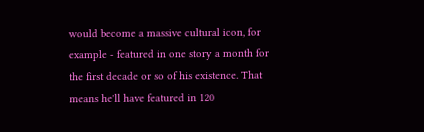would become a massive cultural icon, for example - featured in one story a month for the first decade or so of his existence. That means he'll have featured in 120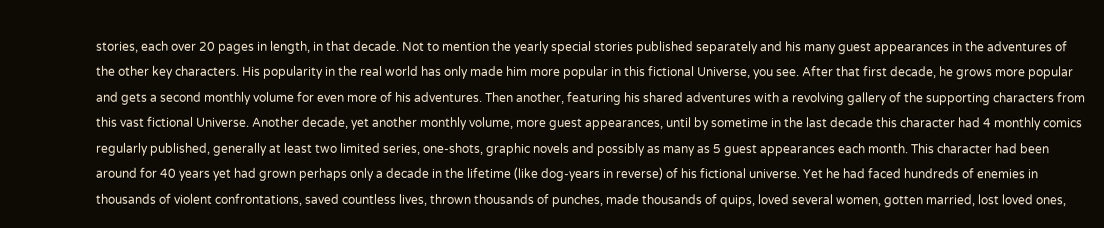stories, each over 20 pages in length, in that decade. Not to mention the yearly special stories published separately and his many guest appearances in the adventures of the other key characters. His popularity in the real world has only made him more popular in this fictional Universe, you see. After that first decade, he grows more popular and gets a second monthly volume for even more of his adventures. Then another, featuring his shared adventures with a revolving gallery of the supporting characters from this vast fictional Universe. Another decade, yet another monthly volume, more guest appearances, until by sometime in the last decade this character had 4 monthly comics regularly published, generally at least two limited series, one-shots, graphic novels and possibly as many as 5 guest appearances each month. This character had been around for 40 years yet had grown perhaps only a decade in the lifetime (like dog-years in reverse) of his fictional universe. Yet he had faced hundreds of enemies in thousands of violent confrontations, saved countless lives, thrown thousands of punches, made thousands of quips, loved several women, gotten married, lost loved ones,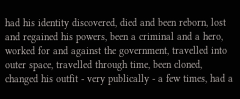had his identity discovered, died and been reborn, lost and regained his powers, been a criminal and a hero, worked for and against the government, travelled into outer space, travelled through time, been cloned, changed his outfit - very publically - a few times, had a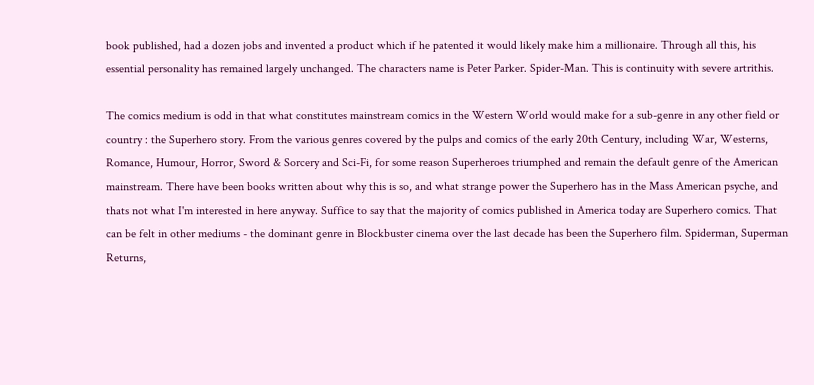book published, had a dozen jobs and invented a product which if he patented it would likely make him a millionaire. Through all this, his essential personality has remained largely unchanged. The characters name is Peter Parker. Spider-Man. This is continuity with severe artrithis.

The comics medium is odd in that what constitutes mainstream comics in the Western World would make for a sub-genre in any other field or country : the Superhero story. From the various genres covered by the pulps and comics of the early 20th Century, including War, Westerns, Romance, Humour, Horror, Sword & Sorcery and Sci-Fi, for some reason Superheroes triumphed and remain the default genre of the American mainstream. There have been books written about why this is so, and what strange power the Superhero has in the Mass American psyche, and thats not what I'm interested in here anyway. Suffice to say that the majority of comics published in America today are Superhero comics. That can be felt in other mediums - the dominant genre in Blockbuster cinema over the last decade has been the Superhero film. Spiderman, Superman Returns,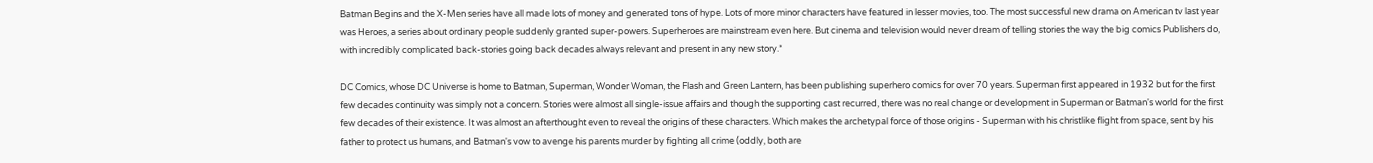Batman Begins and the X-Men series have all made lots of money and generated tons of hype. Lots of more minor characters have featured in lesser movies, too. The most successful new drama on American tv last year was Heroes, a series about ordinary people suddenly granted super-powers. Superheroes are mainstream even here. But cinema and television would never dream of telling stories the way the big comics Publishers do, with incredibly complicated back-stories going back decades always relevant and present in any new story.*

DC Comics, whose DC Universe is home to Batman, Superman, Wonder Woman, the Flash and Green Lantern, has been publishing superhero comics for over 70 years. Superman first appeared in 1932 but for the first few decades continuity was simply not a concern. Stories were almost all single-issue affairs and though the supporting cast recurred, there was no real change or development in Superman or Batman's world for the first few decades of their existence. It was almost an afterthought even to reveal the origins of these characters. Which makes the archetypal force of those origins - Superman with his christlike flight from space, sent by his father to protect us humans, and Batman's vow to avenge his parents murder by fighting all crime (oddly, both are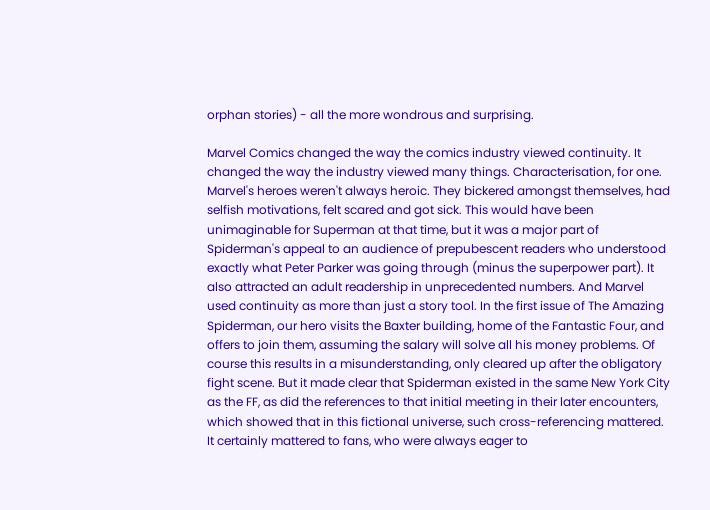orphan stories) - all the more wondrous and surprising.

Marvel Comics changed the way the comics industry viewed continuity. It changed the way the industry viewed many things. Characterisation, for one. Marvel's heroes weren't always heroic. They bickered amongst themselves, had selfish motivations, felt scared and got sick. This would have been unimaginable for Superman at that time, but it was a major part of Spiderman's appeal to an audience of prepubescent readers who understood exactly what Peter Parker was going through (minus the superpower part). It also attracted an adult readership in unprecedented numbers. And Marvel used continuity as more than just a story tool. In the first issue of The Amazing Spiderman, our hero visits the Baxter building, home of the Fantastic Four, and offers to join them, assuming the salary will solve all his money problems. Of course this results in a misunderstanding, only cleared up after the obligatory fight scene. But it made clear that Spiderman existed in the same New York City as the FF, as did the references to that initial meeting in their later encounters, which showed that in this fictional universe, such cross-referencing mattered. It certainly mattered to fans, who were always eager to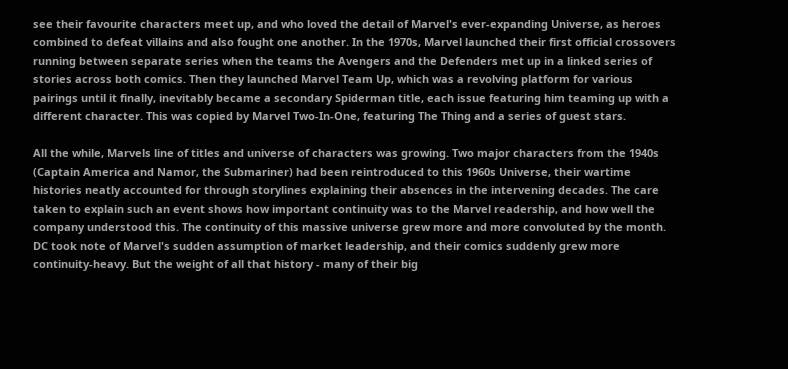see their favourite characters meet up, and who loved the detail of Marvel's ever-expanding Universe, as heroes combined to defeat villains and also fought one another. In the 1970s, Marvel launched their first official crossovers running between separate series when the teams the Avengers and the Defenders met up in a linked series of stories across both comics. Then they launched Marvel Team Up, which was a revolving platform for various pairings until it finally, inevitably became a secondary Spiderman title, each issue featuring him teaming up with a different character. This was copied by Marvel Two-In-One, featuring The Thing and a series of guest stars.

All the while, Marvels line of titles and universe of characters was growing. Two major characters from the 1940s (Captain America and Namor, the Submariner) had been reintroduced to this 1960s Universe, their wartime histories neatly accounted for through storylines explaining their absences in the intervening decades. The care taken to explain such an event shows how important continuity was to the Marvel readership, and how well the company understood this. The continuity of this massive universe grew more and more convoluted by the month. DC took note of Marvel's sudden assumption of market leadership, and their comics suddenly grew more continuity-heavy. But the weight of all that history - many of their big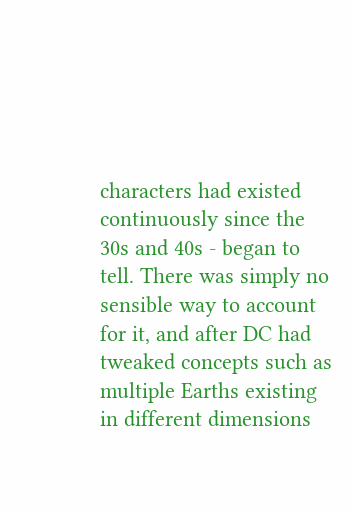characters had existed continuously since the 30s and 40s - began to tell. There was simply no sensible way to account for it, and after DC had tweaked concepts such as multiple Earths existing in different dimensions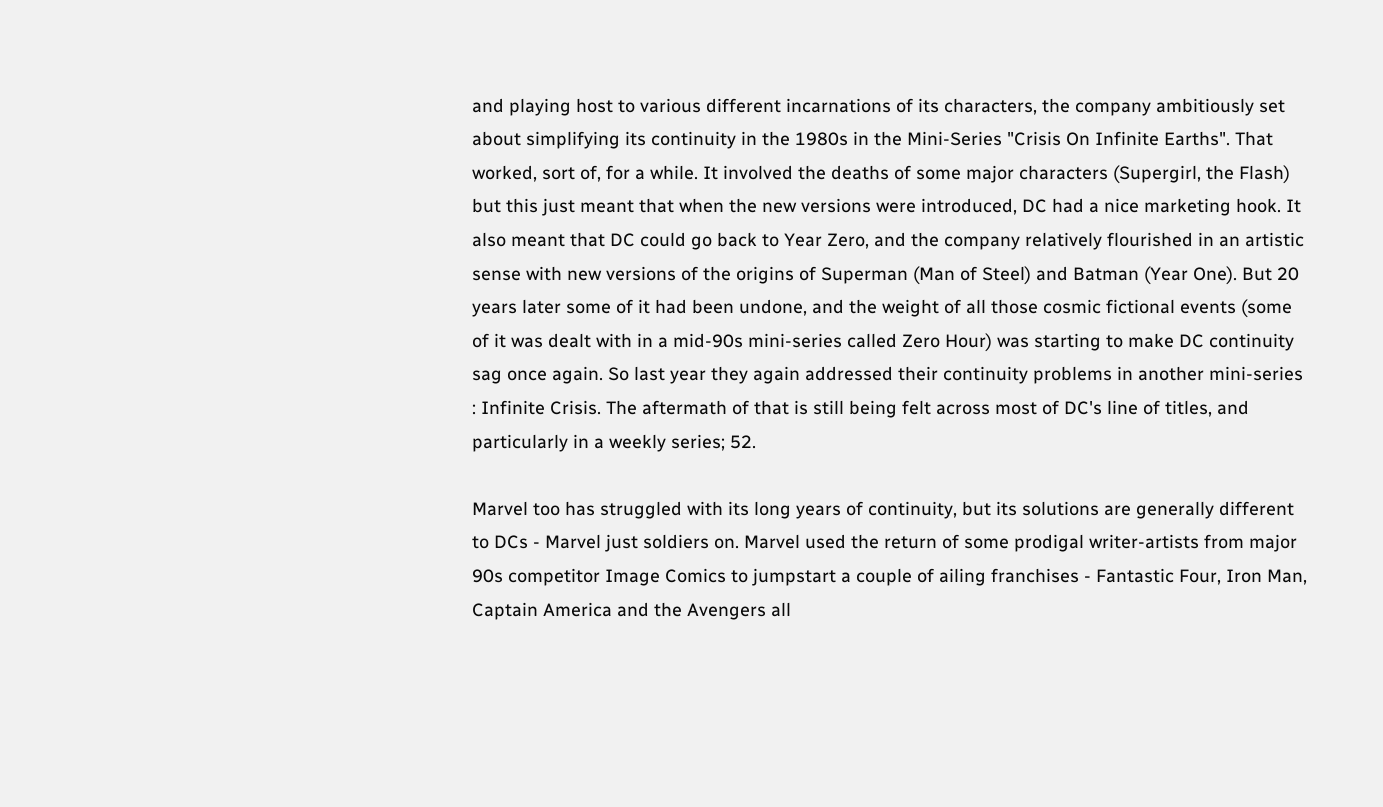and playing host to various different incarnations of its characters, the company ambitiously set about simplifying its continuity in the 1980s in the Mini-Series "Crisis On Infinite Earths". That worked, sort of, for a while. It involved the deaths of some major characters (Supergirl, the Flash) but this just meant that when the new versions were introduced, DC had a nice marketing hook. It also meant that DC could go back to Year Zero, and the company relatively flourished in an artistic sense with new versions of the origins of Superman (Man of Steel) and Batman (Year One). But 20 years later some of it had been undone, and the weight of all those cosmic fictional events (some of it was dealt with in a mid-90s mini-series called Zero Hour) was starting to make DC continuity sag once again. So last year they again addressed their continuity problems in another mini-series : Infinite Crisis. The aftermath of that is still being felt across most of DC's line of titles, and particularly in a weekly series; 52.

Marvel too has struggled with its long years of continuity, but its solutions are generally different to DCs - Marvel just soldiers on. Marvel used the return of some prodigal writer-artists from major 90s competitor Image Comics to jumpstart a couple of ailing franchises - Fantastic Four, Iron Man, Captain America and the Avengers all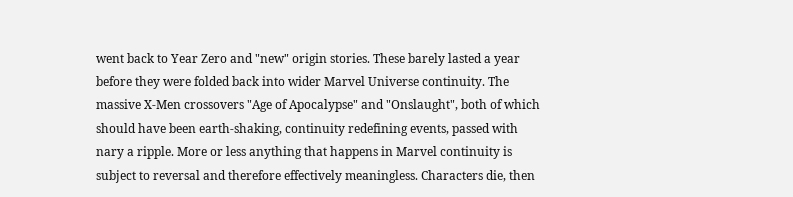went back to Year Zero and "new" origin stories. These barely lasted a year before they were folded back into wider Marvel Universe continuity. The massive X-Men crossovers "Age of Apocalypse" and "Onslaught", both of which should have been earth-shaking, continuity redefining events, passed with nary a ripple. More or less anything that happens in Marvel continuity is subject to reversal and therefore effectively meaningless. Characters die, then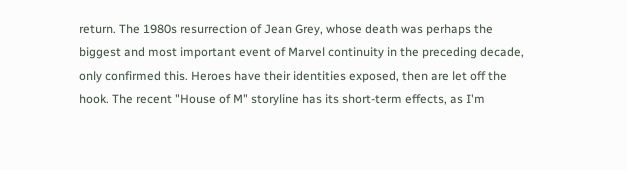return. The 1980s resurrection of Jean Grey, whose death was perhaps the biggest and most important event of Marvel continuity in the preceding decade, only confirmed this. Heroes have their identities exposed, then are let off the hook. The recent "House of M" storyline has its short-term effects, as I'm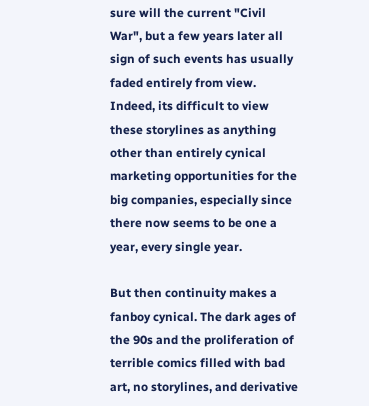sure will the current "Civil War", but a few years later all sign of such events has usually faded entirely from view. Indeed, its difficult to view these storylines as anything other than entirely cynical marketing opportunities for the big companies, especially since there now seems to be one a year, every single year.

But then continuity makes a fanboy cynical. The dark ages of the 90s and the proliferation of terrible comics filled with bad art, no storylines, and derivative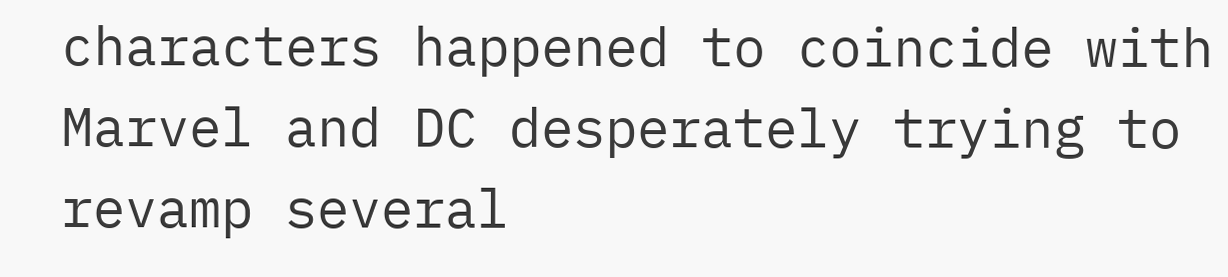characters happened to coincide with Marvel and DC desperately trying to revamp several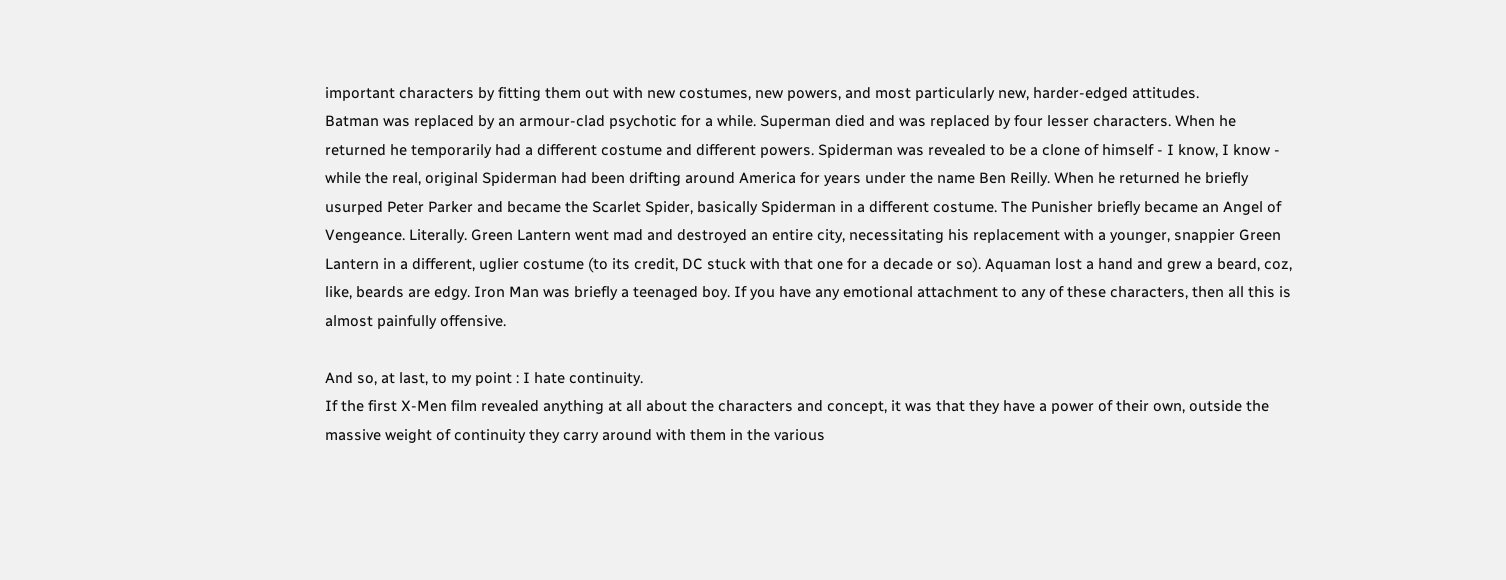important characters by fitting them out with new costumes, new powers, and most particularly new, harder-edged attitudes.
Batman was replaced by an armour-clad psychotic for a while. Superman died and was replaced by four lesser characters. When he returned he temporarily had a different costume and different powers. Spiderman was revealed to be a clone of himself - I know, I know - while the real, original Spiderman had been drifting around America for years under the name Ben Reilly. When he returned he briefly usurped Peter Parker and became the Scarlet Spider, basically Spiderman in a different costume. The Punisher briefly became an Angel of Vengeance. Literally. Green Lantern went mad and destroyed an entire city, necessitating his replacement with a younger, snappier Green Lantern in a different, uglier costume (to its credit, DC stuck with that one for a decade or so). Aquaman lost a hand and grew a beard, coz, like, beards are edgy. Iron Man was briefly a teenaged boy. If you have any emotional attachment to any of these characters, then all this is almost painfully offensive.

And so, at last, to my point : I hate continuity.
If the first X-Men film revealed anything at all about the characters and concept, it was that they have a power of their own, outside the massive weight of continuity they carry around with them in the various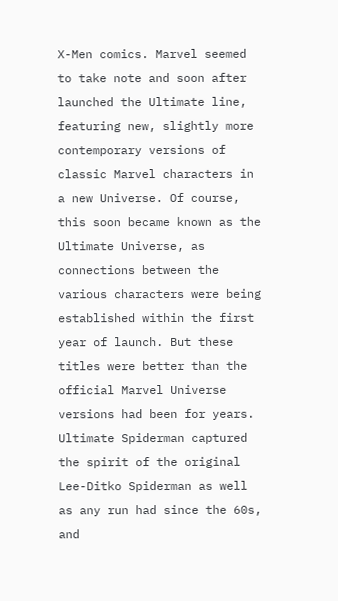X-Men comics. Marvel seemed to take note and soon after launched the Ultimate line, featuring new, slightly more contemporary versions of classic Marvel characters in a new Universe. Of course, this soon became known as the Ultimate Universe, as connections between the various characters were being established within the first year of launch. But these titles were better than the official Marvel Universe versions had been for years. Ultimate Spiderman captured the spirit of the original Lee-Ditko Spiderman as well as any run had since the 60s, and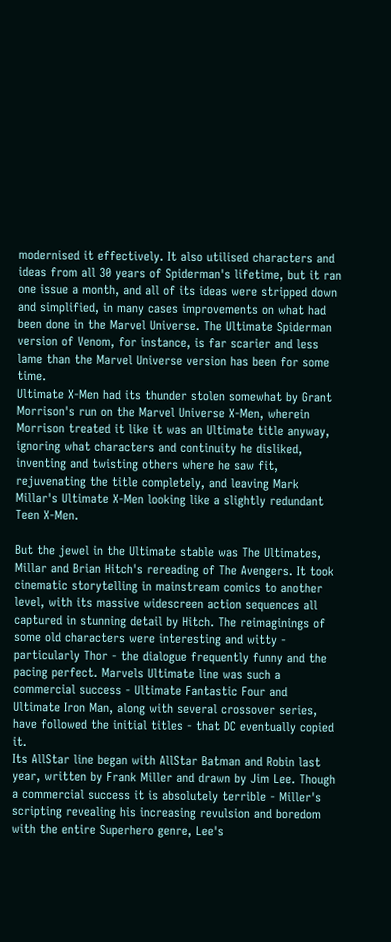modernised it effectively. It also utilised characters and ideas from all 30 years of Spiderman's lifetime, but it ran one issue a month, and all of its ideas were stripped down and simplified, in many cases improvements on what had been done in the Marvel Universe. The Ultimate Spiderman version of Venom, for instance, is far scarier and less lame than the Marvel Universe version has been for some time.
Ultimate X-Men had its thunder stolen somewhat by Grant Morrison's run on the Marvel Universe X-Men, wherein Morrison treated it like it was an Ultimate title anyway, ignoring what characters and continuity he disliked, inventing and twisting others where he saw fit, rejuvenating the title completely, and leaving Mark Millar's Ultimate X-Men looking like a slightly redundant Teen X-Men.

But the jewel in the Ultimate stable was The Ultimates, Millar and Brian Hitch's rereading of The Avengers. It took cinematic storytelling in mainstream comics to another level, with its massive widescreen action sequences all captured in stunning detail by Hitch. The reimaginings of some old characters were interesting and witty - particularly Thor - the dialogue frequently funny and the pacing perfect. Marvels Ultimate line was such a commercial success - Ultimate Fantastic Four and Ultimate Iron Man, along with several crossover series, have followed the initial titles - that DC eventually copied it.
Its AllStar line began with AllStar Batman and Robin last year, written by Frank Miller and drawn by Jim Lee. Though a commercial success it is absolutely terrible - Miller's scripting revealing his increasing revulsion and boredom with the entire Superhero genre, Lee's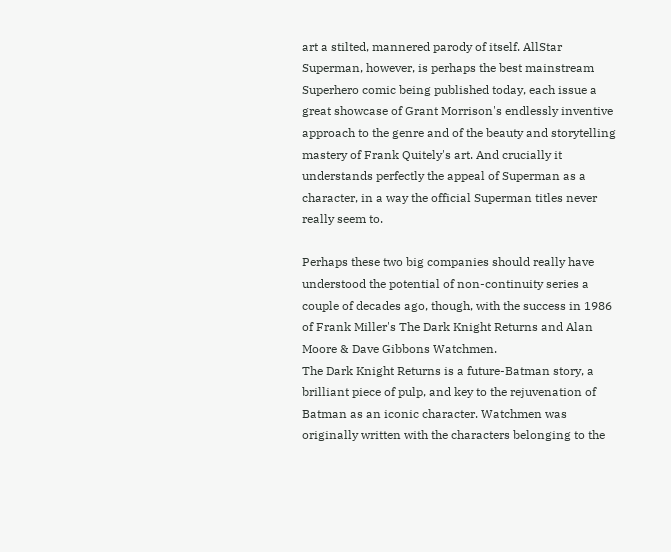art a stilted, mannered parody of itself. AllStar Superman, however, is perhaps the best mainstream Superhero comic being published today, each issue a great showcase of Grant Morrison's endlessly inventive approach to the genre and of the beauty and storytelling mastery of Frank Quitely's art. And crucially it understands perfectly the appeal of Superman as a character, in a way the official Superman titles never really seem to.

Perhaps these two big companies should really have understood the potential of non-continuity series a couple of decades ago, though, with the success in 1986 of Frank Miller's The Dark Knight Returns and Alan Moore & Dave Gibbons Watchmen.
The Dark Knight Returns is a future-Batman story, a brilliant piece of pulp, and key to the rejuvenation of Batman as an iconic character. Watchmen was originally written with the characters belonging to the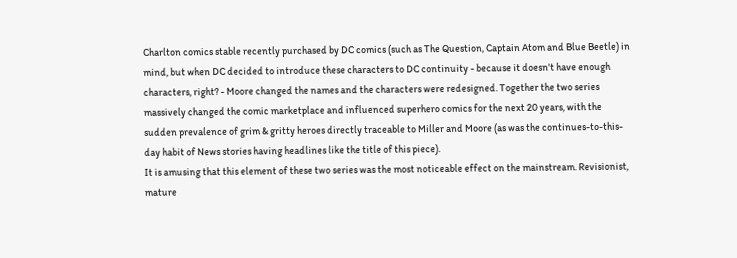Charlton comics stable recently purchased by DC comics (such as The Question, Captain Atom and Blue Beetle) in mind, but when DC decided to introduce these characters to DC continuity - because it doesn't have enough characters, right? - Moore changed the names and the characters were redesigned. Together the two series massively changed the comic marketplace and influenced superhero comics for the next 20 years, with the sudden prevalence of grim & gritty heroes directly traceable to Miller and Moore (as was the continues-to-this-day habit of News stories having headlines like the title of this piece).
It is amusing that this element of these two series was the most noticeable effect on the mainstream. Revisionist, mature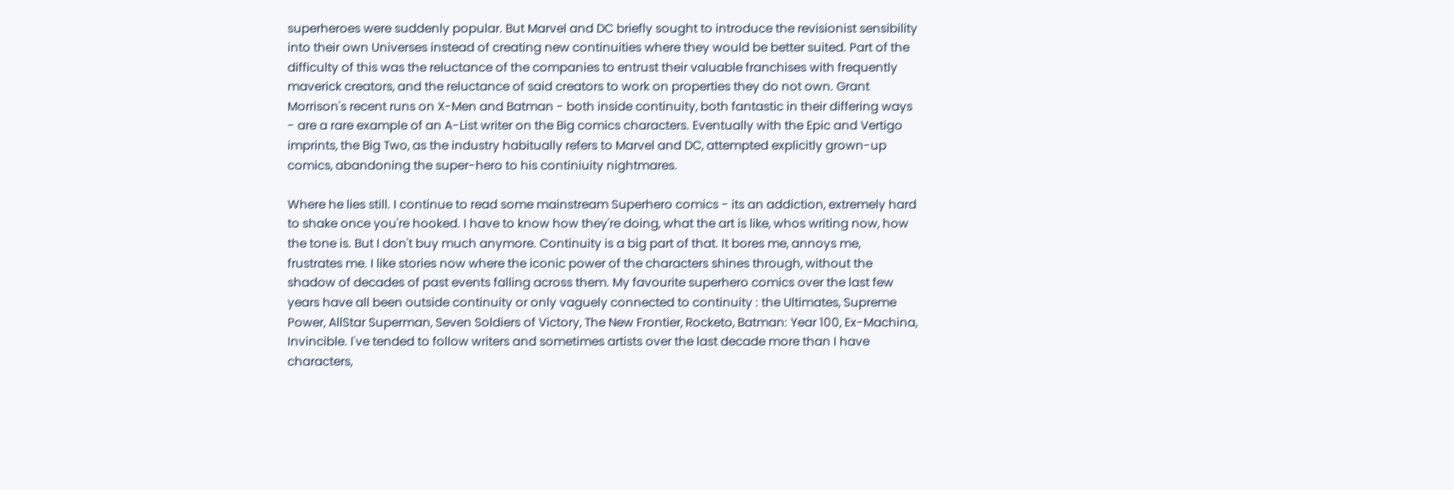superheroes were suddenly popular. But Marvel and DC briefly sought to introduce the revisionist sensibility into their own Universes instead of creating new continuities where they would be better suited. Part of the difficulty of this was the reluctance of the companies to entrust their valuable franchises with frequently maverick creators, and the reluctance of said creators to work on properties they do not own. Grant Morrison's recent runs on X-Men and Batman - both inside continuity, both fantastic in their differing ways - are a rare example of an A-List writer on the Big comics characters. Eventually with the Epic and Vertigo imprints, the Big Two, as the industry habitually refers to Marvel and DC, attempted explicitly grown-up comics, abandoning the super-hero to his continiuity nightmares.

Where he lies still. I continue to read some mainstream Superhero comics - its an addiction, extremely hard to shake once you're hooked. I have to know how they're doing, what the art is like, whos writing now, how the tone is. But I don't buy much anymore. Continuity is a big part of that. It bores me, annoys me, frustrates me. I like stories now where the iconic power of the characters shines through, without the shadow of decades of past events falling across them. My favourite superhero comics over the last few years have all been outside continuity or only vaguely connected to continuity : the Ultimates, Supreme Power, AllStar Superman, Seven Soldiers of Victory, The New Frontier, Rocketo, Batman: Year 100, Ex-Machina, Invincible. I've tended to follow writers and sometimes artists over the last decade more than I have characters,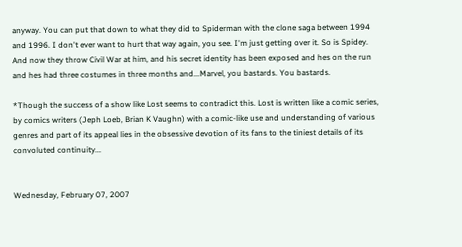anyway. You can put that down to what they did to Spiderman with the clone saga between 1994 and 1996. I don't ever want to hurt that way again, you see. I'm just getting over it. So is Spidey. And now they throw Civil War at him, and his secret identity has been exposed and hes on the run and hes had three costumes in three months and...Marvel, you bastards. You bastards.

*Though the success of a show like Lost seems to contradict this. Lost is written like a comic series, by comics writers (Jeph Loeb, Brian K Vaughn) with a comic-like use and understanding of various genres and part of its appeal lies in the obsessive devotion of its fans to the tiniest details of its convoluted continuity...


Wednesday, February 07, 2007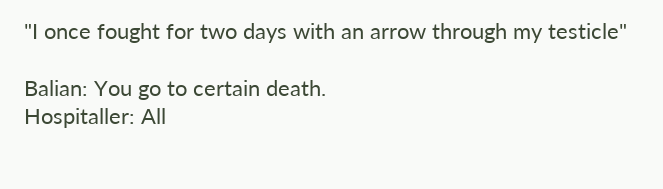"I once fought for two days with an arrow through my testicle"

Balian: You go to certain death.
Hospitaller: All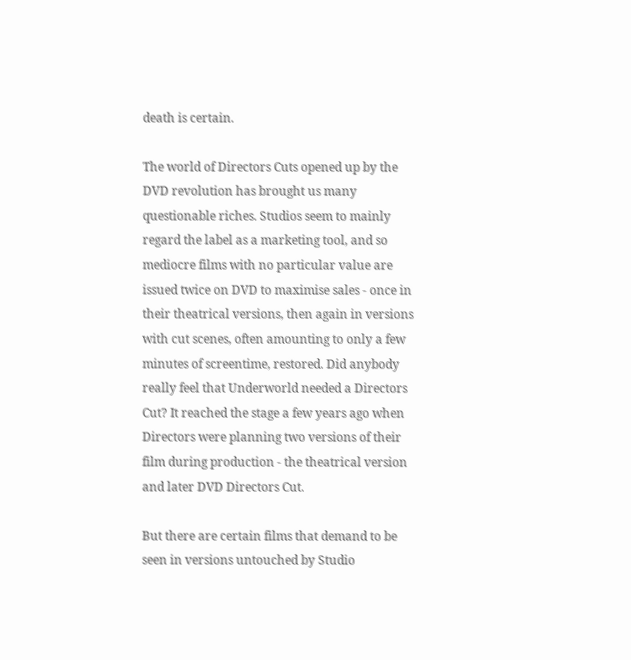death is certain.

The world of Directors Cuts opened up by the DVD revolution has brought us many questionable riches. Studios seem to mainly regard the label as a marketing tool, and so mediocre films with no particular value are issued twice on DVD to maximise sales - once in their theatrical versions, then again in versions with cut scenes, often amounting to only a few minutes of screentime, restored. Did anybody really feel that Underworld needed a Directors Cut? It reached the stage a few years ago when Directors were planning two versions of their film during production - the theatrical version and later DVD Directors Cut.

But there are certain films that demand to be seen in versions untouched by Studio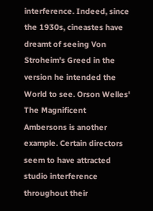interference. Indeed, since the 1930s, cineastes have dreamt of seeing Von Stroheim's Greed in the version he intended the World to see. Orson Welles' The Magnificent Ambersons is another example. Certain directors seem to have attracted studio interference throughout their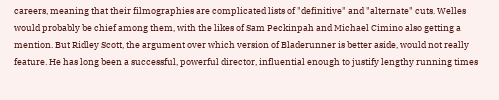careers, meaning that their filmographies are complicated lists of "definitive" and "alternate" cuts. Welles would probably be chief among them, with the likes of Sam Peckinpah and Michael Cimino also getting a mention. But Ridley Scott, the argument over which version of Bladerunner is better aside, would not really feature. He has long been a successful, powerful director, influential enough to justify lengthy running times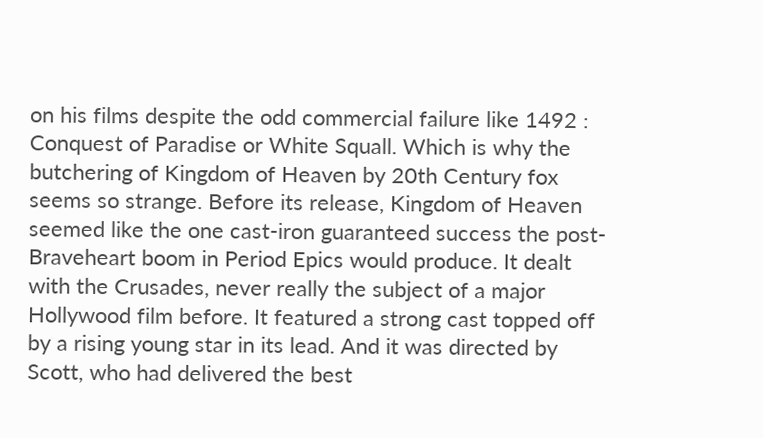on his films despite the odd commercial failure like 1492 : Conquest of Paradise or White Squall. Which is why the butchering of Kingdom of Heaven by 20th Century fox seems so strange. Before its release, Kingdom of Heaven seemed like the one cast-iron guaranteed success the post-Braveheart boom in Period Epics would produce. It dealt with the Crusades, never really the subject of a major Hollywood film before. It featured a strong cast topped off by a rising young star in its lead. And it was directed by Scott, who had delivered the best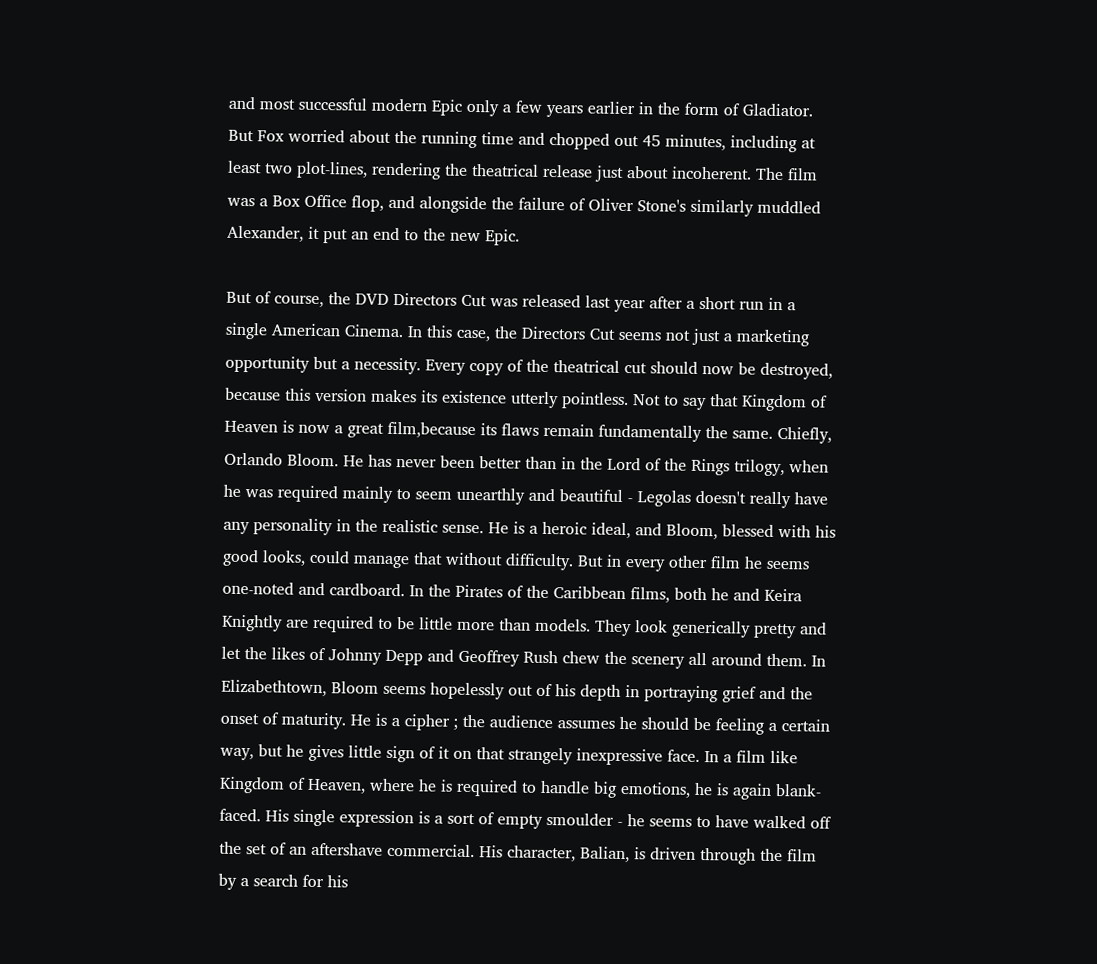and most successful modern Epic only a few years earlier in the form of Gladiator. But Fox worried about the running time and chopped out 45 minutes, including at least two plot-lines, rendering the theatrical release just about incoherent. The film was a Box Office flop, and alongside the failure of Oliver Stone's similarly muddled Alexander, it put an end to the new Epic.

But of course, the DVD Directors Cut was released last year after a short run in a single American Cinema. In this case, the Directors Cut seems not just a marketing opportunity but a necessity. Every copy of the theatrical cut should now be destroyed, because this version makes its existence utterly pointless. Not to say that Kingdom of Heaven is now a great film,because its flaws remain fundamentally the same. Chiefly, Orlando Bloom. He has never been better than in the Lord of the Rings trilogy, when he was required mainly to seem unearthly and beautiful - Legolas doesn't really have any personality in the realistic sense. He is a heroic ideal, and Bloom, blessed with his good looks, could manage that without difficulty. But in every other film he seems one-noted and cardboard. In the Pirates of the Caribbean films, both he and Keira Knightly are required to be little more than models. They look generically pretty and let the likes of Johnny Depp and Geoffrey Rush chew the scenery all around them. In Elizabethtown, Bloom seems hopelessly out of his depth in portraying grief and the onset of maturity. He is a cipher ; the audience assumes he should be feeling a certain way, but he gives little sign of it on that strangely inexpressive face. In a film like Kingdom of Heaven, where he is required to handle big emotions, he is again blank-faced. His single expression is a sort of empty smoulder - he seems to have walked off the set of an aftershave commercial. His character, Balian, is driven through the film by a search for his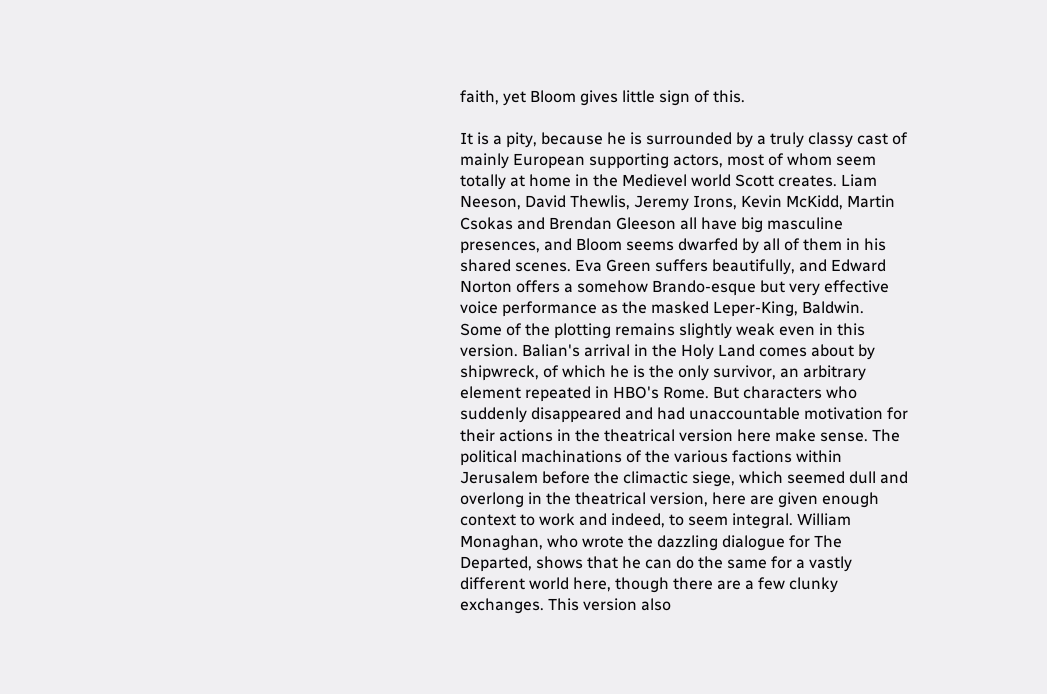faith, yet Bloom gives little sign of this.

It is a pity, because he is surrounded by a truly classy cast of mainly European supporting actors, most of whom seem totally at home in the Medievel world Scott creates. Liam Neeson, David Thewlis, Jeremy Irons, Kevin McKidd, Martin Csokas and Brendan Gleeson all have big masculine presences, and Bloom seems dwarfed by all of them in his shared scenes. Eva Green suffers beautifully, and Edward Norton offers a somehow Brando-esque but very effective voice performance as the masked Leper-King, Baldwin.
Some of the plotting remains slightly weak even in this version. Balian's arrival in the Holy Land comes about by shipwreck, of which he is the only survivor, an arbitrary element repeated in HBO's Rome. But characters who suddenly disappeared and had unaccountable motivation for their actions in the theatrical version here make sense. The political machinations of the various factions within Jerusalem before the climactic siege, which seemed dull and overlong in the theatrical version, here are given enough context to work and indeed, to seem integral. William Monaghan, who wrote the dazzling dialogue for The Departed, shows that he can do the same for a vastly different world here, though there are a few clunky exchanges. This version also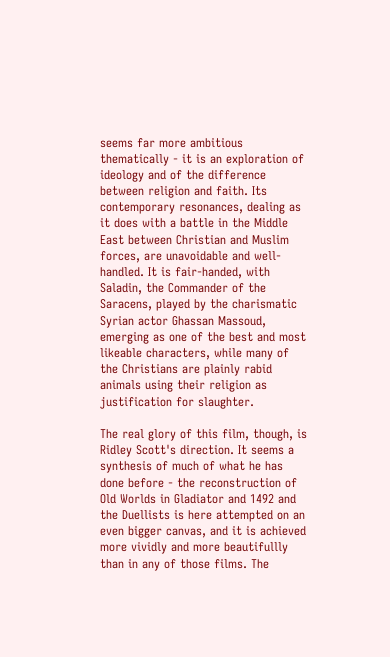seems far more ambitious thematically - it is an exploration of ideology and of the difference between religion and faith. Its contemporary resonances, dealing as it does with a battle in the Middle East between Christian and Muslim forces, are unavoidable and well-handled. It is fair-handed, with Saladin, the Commander of the Saracens, played by the charismatic Syrian actor Ghassan Massoud, emerging as one of the best and most likeable characters, while many of the Christians are plainly rabid animals using their religion as justification for slaughter.

The real glory of this film, though, is Ridley Scott's direction. It seems a synthesis of much of what he has done before - the reconstruction of Old Worlds in Gladiator and 1492 and the Duellists is here attempted on an even bigger canvas, and it is achieved more vividly and more beautifullly than in any of those films. The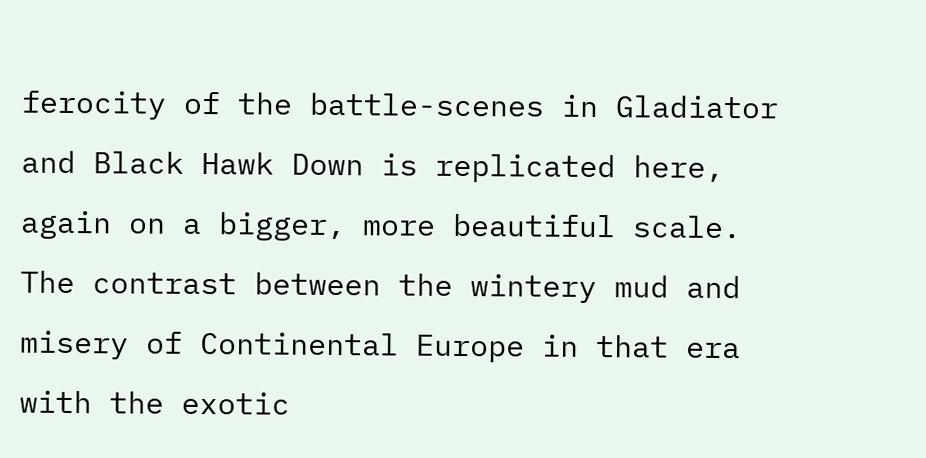ferocity of the battle-scenes in Gladiator and Black Hawk Down is replicated here, again on a bigger, more beautiful scale. The contrast between the wintery mud and misery of Continental Europe in that era with the exotic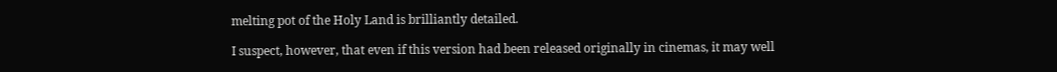melting pot of the Holy Land is brilliantly detailed.

I suspect, however, that even if this version had been released originally in cinemas, it may well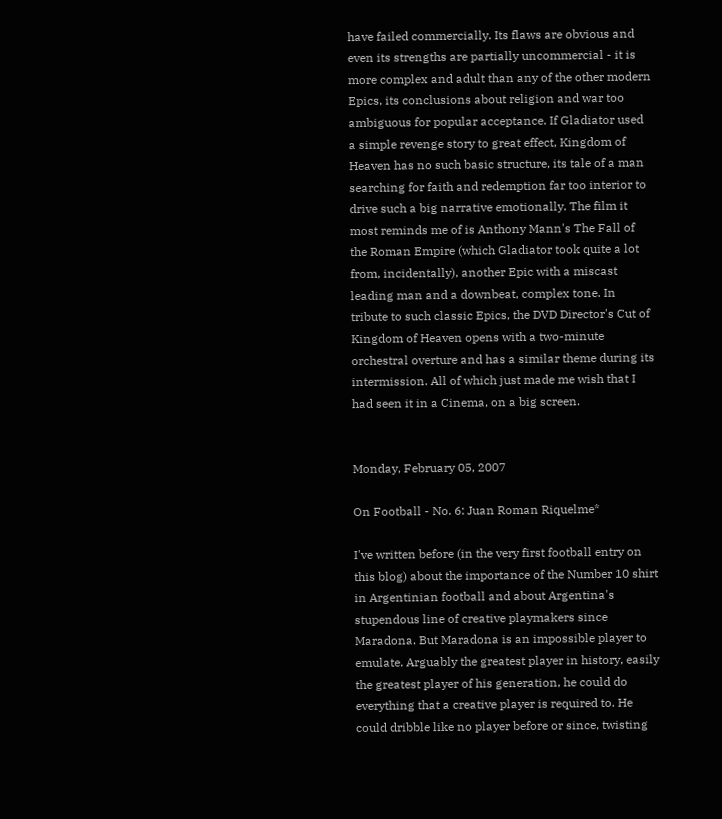have failed commercially. Its flaws are obvious and even its strengths are partially uncommercial - it is more complex and adult than any of the other modern Epics, its conclusions about religion and war too ambiguous for popular acceptance. If Gladiator used a simple revenge story to great effect, Kingdom of Heaven has no such basic structure, its tale of a man searching for faith and redemption far too interior to drive such a big narrative emotionally. The film it most reminds me of is Anthony Mann's The Fall of the Roman Empire (which Gladiator took quite a lot from, incidentally), another Epic with a miscast leading man and a downbeat, complex tone. In tribute to such classic Epics, the DVD Director's Cut of Kingdom of Heaven opens with a two-minute orchestral overture and has a similar theme during its intermission. All of which just made me wish that I had seen it in a Cinema, on a big screen.


Monday, February 05, 2007

On Football - No. 6: Juan Roman Riquelme*

I've written before (in the very first football entry on this blog) about the importance of the Number 10 shirt in Argentinian football and about Argentina's stupendous line of creative playmakers since Maradona. But Maradona is an impossible player to emulate. Arguably the greatest player in history, easily the greatest player of his generation, he could do everything that a creative player is required to. He could dribble like no player before or since, twisting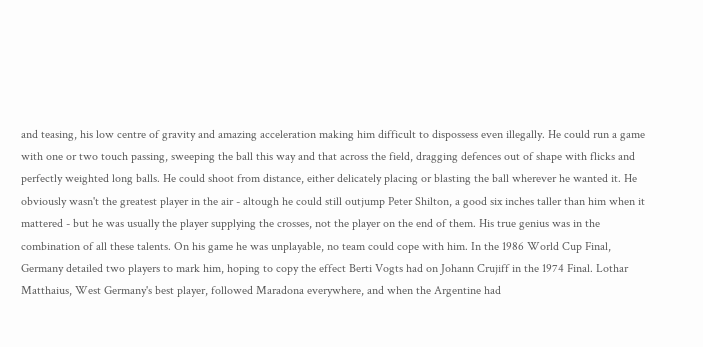and teasing, his low centre of gravity and amazing acceleration making him difficult to dispossess even illegally. He could run a game with one or two touch passing, sweeping the ball this way and that across the field, dragging defences out of shape with flicks and perfectly weighted long balls. He could shoot from distance, either delicately placing or blasting the ball wherever he wanted it. He obviously wasn't the greatest player in the air - altough he could still outjump Peter Shilton, a good six inches taller than him when it mattered - but he was usually the player supplying the crosses, not the player on the end of them. His true genius was in the combination of all these talents. On his game he was unplayable, no team could cope with him. In the 1986 World Cup Final, Germany detailed two players to mark him, hoping to copy the effect Berti Vogts had on Johann Crujiff in the 1974 Final. Lothar Matthaius, West Germany's best player, followed Maradona everywhere, and when the Argentine had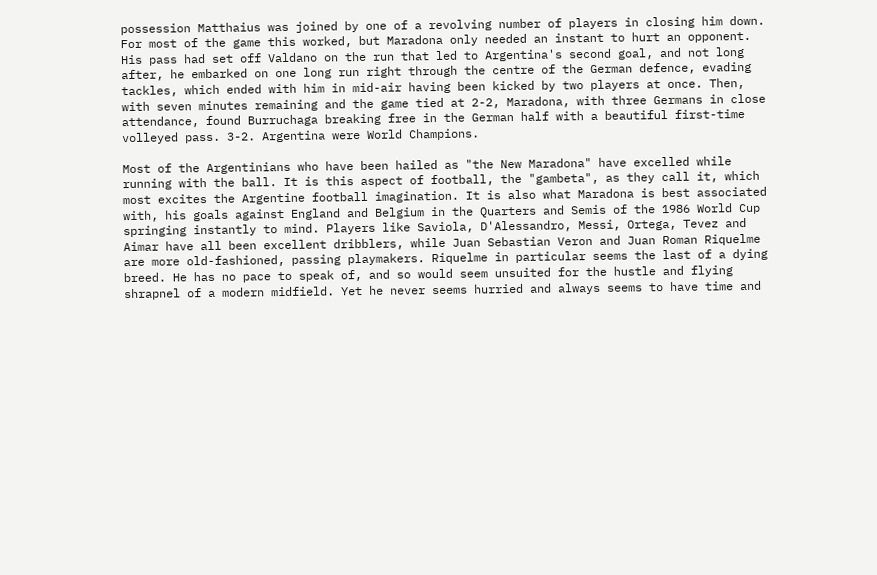possession Matthaius was joined by one of a revolving number of players in closing him down. For most of the game this worked, but Maradona only needed an instant to hurt an opponent. His pass had set off Valdano on the run that led to Argentina's second goal, and not long after, he embarked on one long run right through the centre of the German defence, evading tackles, which ended with him in mid-air having been kicked by two players at once. Then, with seven minutes remaining and the game tied at 2-2, Maradona, with three Germans in close attendance, found Burruchaga breaking free in the German half with a beautiful first-time volleyed pass. 3-2. Argentina were World Champions.

Most of the Argentinians who have been hailed as "the New Maradona" have excelled while running with the ball. It is this aspect of football, the "gambeta", as they call it, which most excites the Argentine football imagination. It is also what Maradona is best associated with, his goals against England and Belgium in the Quarters and Semis of the 1986 World Cup springing instantly to mind. Players like Saviola, D'Alessandro, Messi, Ortega, Tevez and Aimar have all been excellent dribblers, while Juan Sebastian Veron and Juan Roman Riquelme are more old-fashioned, passing playmakers. Riquelme in particular seems the last of a dying breed. He has no pace to speak of, and so would seem unsuited for the hustle and flying shrapnel of a modern midfield. Yet he never seems hurried and always seems to have time and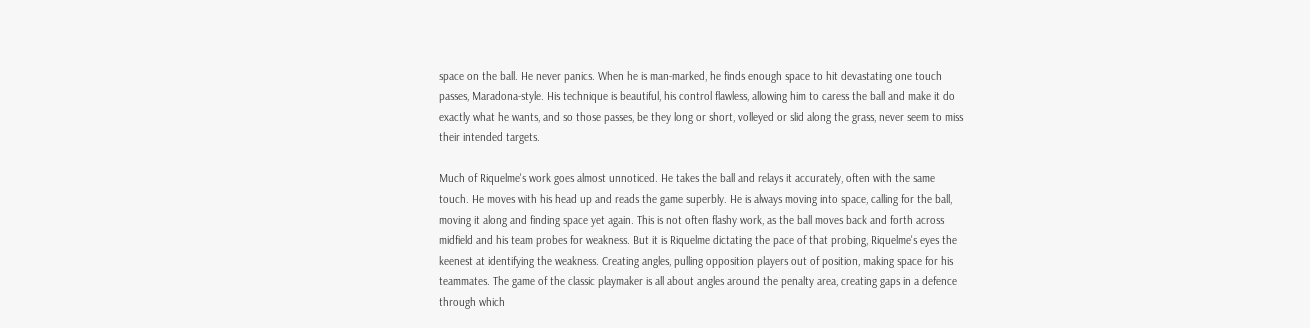space on the ball. He never panics. When he is man-marked, he finds enough space to hit devastating one touch passes, Maradona-style. His technique is beautiful, his control flawless, allowing him to caress the ball and make it do exactly what he wants, and so those passes, be they long or short, volleyed or slid along the grass, never seem to miss their intended targets.

Much of Riquelme's work goes almost unnoticed. He takes the ball and relays it accurately, often with the same touch. He moves with his head up and reads the game superbly. He is always moving into space, calling for the ball, moving it along and finding space yet again. This is not often flashy work, as the ball moves back and forth across midfield and his team probes for weakness. But it is Riquelme dictating the pace of that probing, Riquelme's eyes the keenest at identifying the weakness. Creating angles, pulling opposition players out of position, making space for his teammates. The game of the classic playmaker is all about angles around the penalty area, creating gaps in a defence through which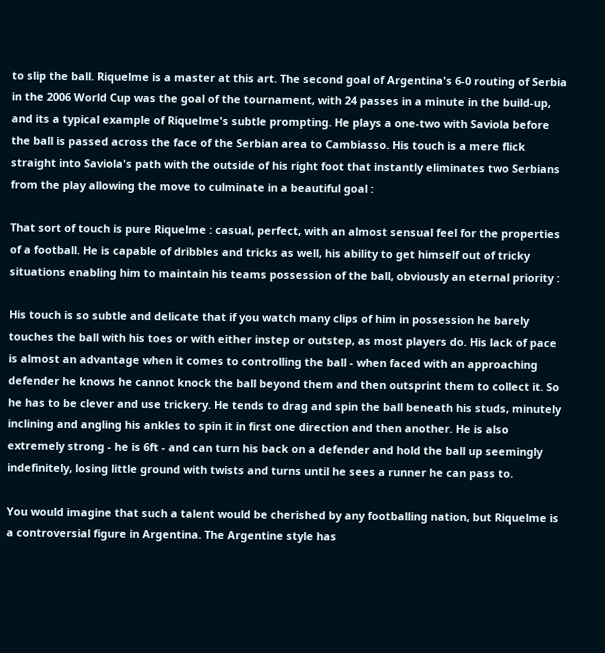to slip the ball. Riquelme is a master at this art. The second goal of Argentina's 6-0 routing of Serbia in the 2006 World Cup was the goal of the tournament, with 24 passes in a minute in the build-up, and its a typical example of Riquelme's subtle prompting. He plays a one-two with Saviola before the ball is passed across the face of the Serbian area to Cambiasso. His touch is a mere flick straight into Saviola's path with the outside of his right foot that instantly eliminates two Serbians from the play allowing the move to culminate in a beautiful goal :

That sort of touch is pure Riquelme : casual, perfect, with an almost sensual feel for the properties of a football. He is capable of dribbles and tricks as well, his ability to get himself out of tricky situations enabling him to maintain his teams possession of the ball, obviously an eternal priority :

His touch is so subtle and delicate that if you watch many clips of him in possession he barely touches the ball with his toes or with either instep or outstep, as most players do. His lack of pace is almost an advantage when it comes to controlling the ball - when faced with an approaching defender he knows he cannot knock the ball beyond them and then outsprint them to collect it. So he has to be clever and use trickery. He tends to drag and spin the ball beneath his studs, minutely inclining and angling his ankles to spin it in first one direction and then another. He is also extremely strong - he is 6ft - and can turn his back on a defender and hold the ball up seemingly indefinitely, losing little ground with twists and turns until he sees a runner he can pass to.

You would imagine that such a talent would be cherished by any footballing nation, but Riquelme is a controversial figure in Argentina. The Argentine style has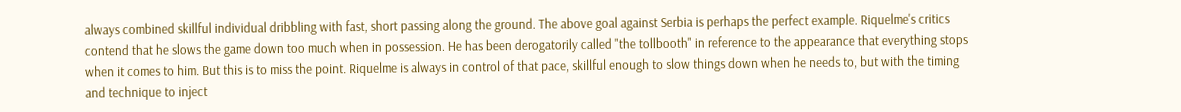always combined skillful individual dribbling with fast, short passing along the ground. The above goal against Serbia is perhaps the perfect example. Riquelme's critics contend that he slows the game down too much when in possession. He has been derogatorily called "the tollbooth" in reference to the appearance that everything stops when it comes to him. But this is to miss the point. Riquelme is always in control of that pace, skillful enough to slow things down when he needs to, but with the timing and technique to inject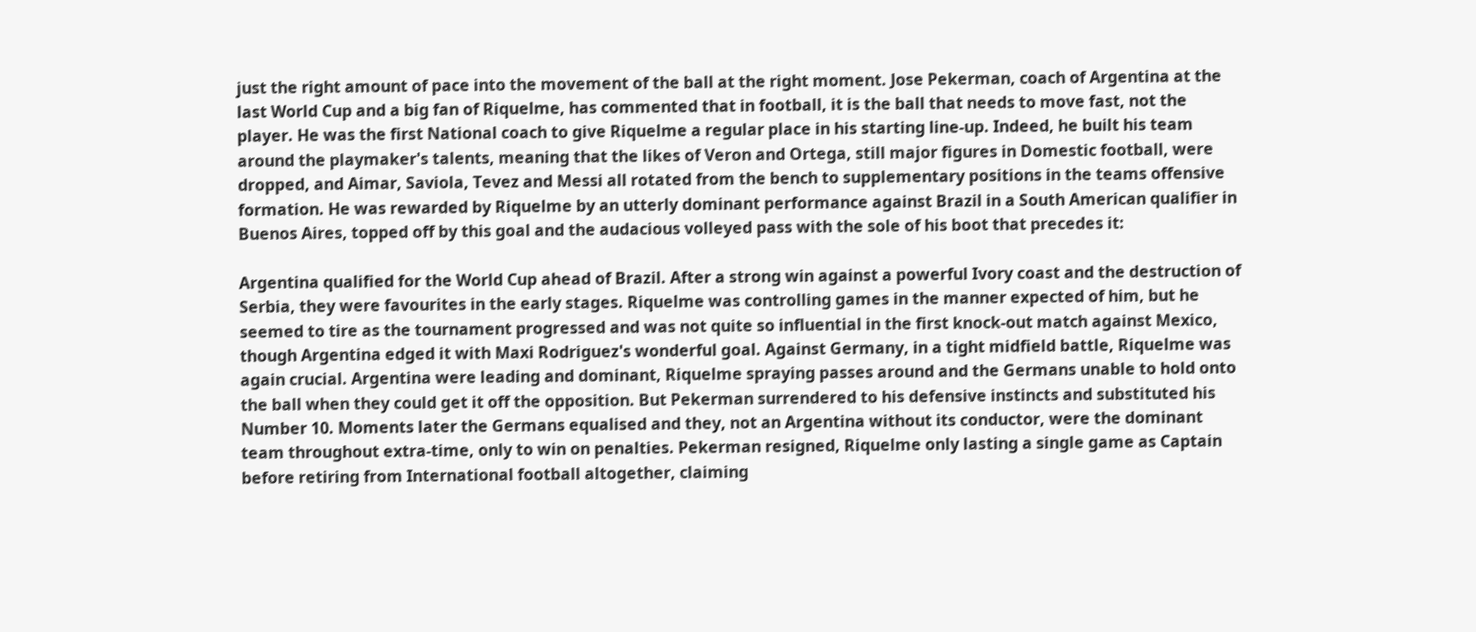just the right amount of pace into the movement of the ball at the right moment. Jose Pekerman, coach of Argentina at the last World Cup and a big fan of Riquelme, has commented that in football, it is the ball that needs to move fast, not the player. He was the first National coach to give Riquelme a regular place in his starting line-up. Indeed, he built his team around the playmaker's talents, meaning that the likes of Veron and Ortega, still major figures in Domestic football, were dropped, and Aimar, Saviola, Tevez and Messi all rotated from the bench to supplementary positions in the teams offensive formation. He was rewarded by Riquelme by an utterly dominant performance against Brazil in a South American qualifier in Buenos Aires, topped off by this goal and the audacious volleyed pass with the sole of his boot that precedes it:

Argentina qualified for the World Cup ahead of Brazil. After a strong win against a powerful Ivory coast and the destruction of Serbia, they were favourites in the early stages. Riquelme was controlling games in the manner expected of him, but he seemed to tire as the tournament progressed and was not quite so influential in the first knock-out match against Mexico, though Argentina edged it with Maxi Rodriguez's wonderful goal. Against Germany, in a tight midfield battle, Riquelme was again crucial. Argentina were leading and dominant, Riquelme spraying passes around and the Germans unable to hold onto the ball when they could get it off the opposition. But Pekerman surrendered to his defensive instincts and substituted his Number 10. Moments later the Germans equalised and they, not an Argentina without its conductor, were the dominant team throughout extra-time, only to win on penalties. Pekerman resigned, Riquelme only lasting a single game as Captain before retiring from International football altogether, claiming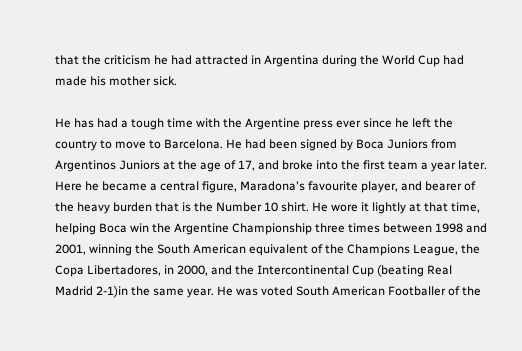that the criticism he had attracted in Argentina during the World Cup had made his mother sick.

He has had a tough time with the Argentine press ever since he left the country to move to Barcelona. He had been signed by Boca Juniors from Argentinos Juniors at the age of 17, and broke into the first team a year later. Here he became a central figure, Maradona's favourite player, and bearer of the heavy burden that is the Number 10 shirt. He wore it lightly at that time, helping Boca win the Argentine Championship three times between 1998 and 2001, winning the South American equivalent of the Champions League, the Copa Libertadores, in 2000, and the Intercontinental Cup (beating Real Madrid 2-1)in the same year. He was voted South American Footballer of the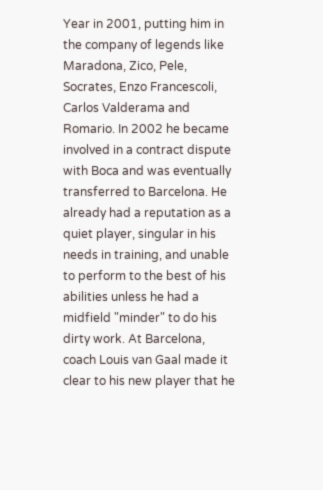Year in 2001, putting him in the company of legends like Maradona, Zico, Pele, Socrates, Enzo Francescoli, Carlos Valderama and Romario. In 2002 he became involved in a contract dispute with Boca and was eventually transferred to Barcelona. He already had a reputation as a quiet player, singular in his needs in training, and unable to perform to the best of his abilities unless he had a midfield "minder" to do his dirty work. At Barcelona, coach Louis van Gaal made it clear to his new player that he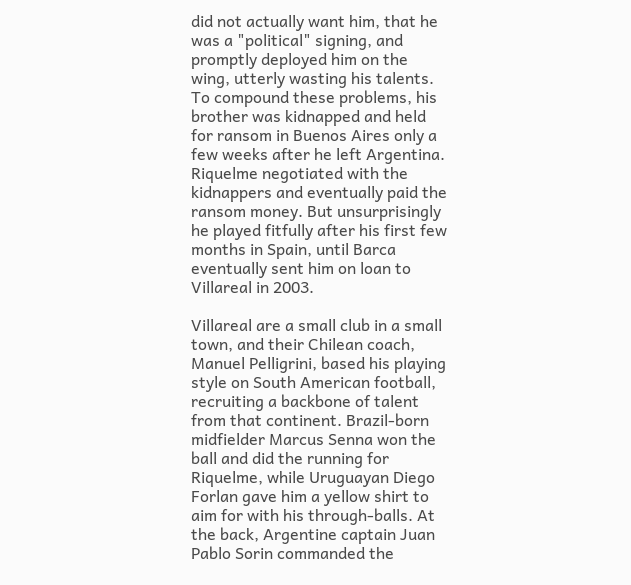did not actually want him, that he was a "political" signing, and promptly deployed him on the wing, utterly wasting his talents. To compound these problems, his brother was kidnapped and held for ransom in Buenos Aires only a few weeks after he left Argentina. Riquelme negotiated with the kidnappers and eventually paid the ransom money. But unsurprisingly he played fitfully after his first few months in Spain, until Barca eventually sent him on loan to Villareal in 2003.

Villareal are a small club in a small town, and their Chilean coach, Manuel Pelligrini, based his playing style on South American football, recruiting a backbone of talent from that continent. Brazil-born midfielder Marcus Senna won the ball and did the running for Riquelme, while Uruguayan Diego Forlan gave him a yellow shirt to aim for with his through-balls. At the back, Argentine captain Juan Pablo Sorin commanded the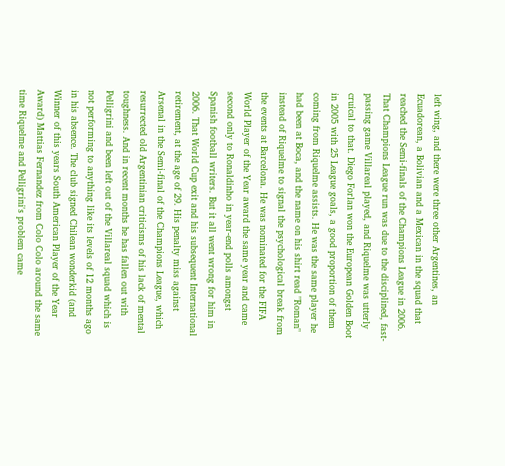left wing, and there were three other Argentines, an Ecuadorean, a Bolivian and a Mexican in the squad that reached the Semi-finals of the Champions League in 2006. That Champions League run was due to the disciplined, fast-passing game Villareal played, and Riquelme was utterly cruical to that. Diego Forlan won the European Golden Boot in 2005 with 25 League goals, a good proportion of them coming from Riquelme assists. He was the same player he had been at Boca, and the name on his shirt read "Roman" instead of Riquelme to signal the psychological break from the events at Barcelona. He was nominated for the FIFA World Player of the Year award the same year and came second only to Ronaldinho in year-end polls amongst Spanish football writers. But it all went wrong for him in 2006. That World Cup exit and his subsequent International retirement, at the age of 29. His penalty miss against Arsenal in the Semi-final of the Champions League, which resurrected old Argentinian criticisms of his lack of mental toughness. And in recent months he has fallen out with Pelligrini and been left out of the Villareal squad which is not performing to anything like its levels of 12 months ago in his absence. The club signed Chilean wonderkid (and Winner of this years South American Player of the Year Award) Mattias Fernandez from Colo Colo around the same time Riquelme and Pelligrini's problem came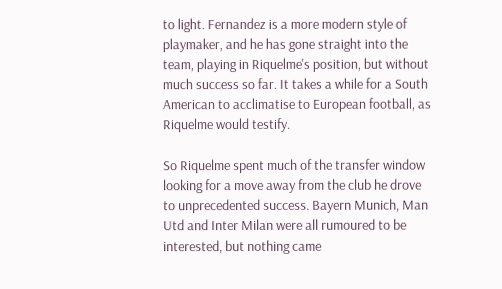to light. Fernandez is a more modern style of playmaker, and he has gone straight into the team, playing in Riquelme's position, but without much success so far. It takes a while for a South American to acclimatise to European football, as Riquelme would testify.

So Riquelme spent much of the transfer window looking for a move away from the club he drove to unprecedented success. Bayern Munich, Man Utd and Inter Milan were all rumoured to be interested, but nothing came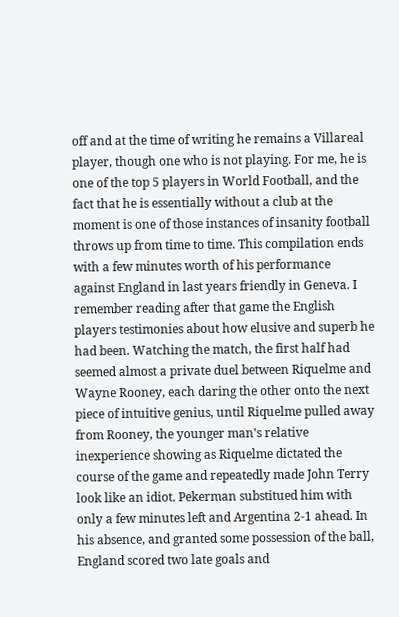off and at the time of writing he remains a Villareal player, though one who is not playing. For me, he is one of the top 5 players in World Football, and the fact that he is essentially without a club at the moment is one of those instances of insanity football throws up from time to time. This compilation ends with a few minutes worth of his performance against England in last years friendly in Geneva. I remember reading after that game the English players testimonies about how elusive and superb he had been. Watching the match, the first half had seemed almost a private duel between Riquelme and Wayne Rooney, each daring the other onto the next piece of intuitive genius, until Riquelme pulled away from Rooney, the younger man's relative inexperience showing as Riquelme dictated the course of the game and repeatedly made John Terry look like an idiot. Pekerman substitued him with only a few minutes left and Argentina 2-1 ahead. In his absence, and granted some possession of the ball, England scored two late goals and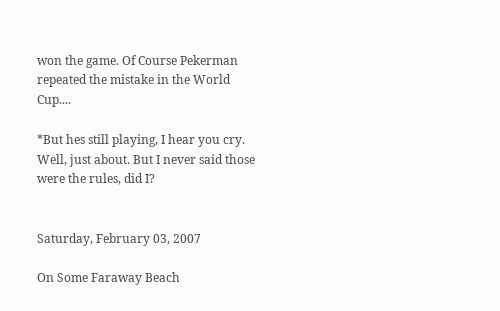won the game. Of Course Pekerman repeated the mistake in the World Cup....

*But hes still playing, I hear you cry. Well, just about. But I never said those were the rules, did I?


Saturday, February 03, 2007

On Some Faraway Beach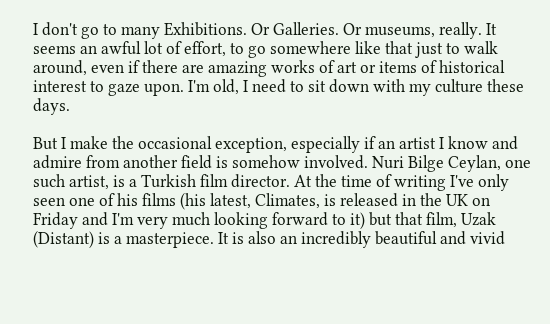I don't go to many Exhibitions. Or Galleries. Or museums, really. It seems an awful lot of effort, to go somewhere like that just to walk around, even if there are amazing works of art or items of historical interest to gaze upon. I'm old, I need to sit down with my culture these days.

But I make the occasional exception, especially if an artist I know and admire from another field is somehow involved. Nuri Bilge Ceylan, one such artist, is a Turkish film director. At the time of writing I've only seen one of his films (his latest, Climates, is released in the UK on Friday and I'm very much looking forward to it) but that film, Uzak (Distant) is a masterpiece. It is also an incredibly beautiful and vivid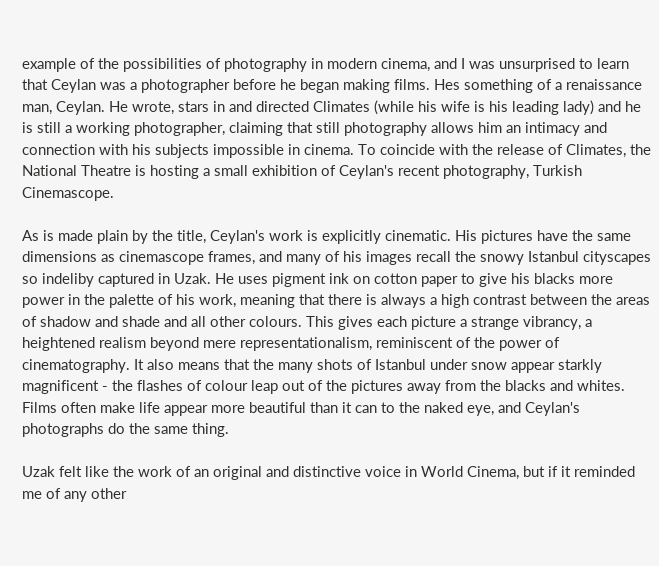example of the possibilities of photography in modern cinema, and I was unsurprised to learn that Ceylan was a photographer before he began making films. Hes something of a renaissance man, Ceylan. He wrote, stars in and directed Climates (while his wife is his leading lady) and he is still a working photographer, claiming that still photography allows him an intimacy and connection with his subjects impossible in cinema. To coincide with the release of Climates, the National Theatre is hosting a small exhibition of Ceylan's recent photography, Turkish Cinemascope.

As is made plain by the title, Ceylan's work is explicitly cinematic. His pictures have the same dimensions as cinemascope frames, and many of his images recall the snowy Istanbul cityscapes so indeliby captured in Uzak. He uses pigment ink on cotton paper to give his blacks more power in the palette of his work, meaning that there is always a high contrast between the areas of shadow and shade and all other colours. This gives each picture a strange vibrancy, a heightened realism beyond mere representationalism, reminiscent of the power of cinematography. It also means that the many shots of Istanbul under snow appear starkly magnificent - the flashes of colour leap out of the pictures away from the blacks and whites. Films often make life appear more beautiful than it can to the naked eye, and Ceylan's photographs do the same thing.

Uzak felt like the work of an original and distinctive voice in World Cinema, but if it reminded me of any other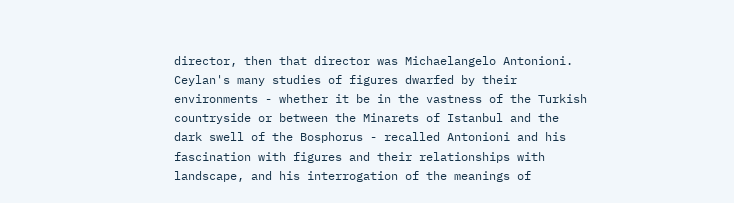director, then that director was Michaelangelo Antonioni. Ceylan's many studies of figures dwarfed by their environments - whether it be in the vastness of the Turkish countryside or between the Minarets of Istanbul and the dark swell of the Bosphorus - recalled Antonioni and his fascination with figures and their relationships with landscape, and his interrogation of the meanings of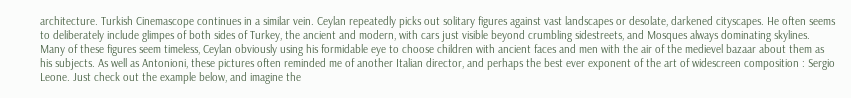architecture. Turkish Cinemascope continues in a similar vein. Ceylan repeatedly picks out solitary figures against vast landscapes or desolate, darkened cityscapes. He often seems to deliberately include glimpes of both sides of Turkey, the ancient and modern, with cars just visible beyond crumbling sidestreets, and Mosques always dominating skylines. Many of these figures seem timeless, Ceylan obviously using his formidable eye to choose children with ancient faces and men with the air of the medievel bazaar about them as his subjects. As well as Antonioni, these pictures often reminded me of another Italian director, and perhaps the best ever exponent of the art of widescreen composition : Sergio Leone. Just check out the example below, and imagine the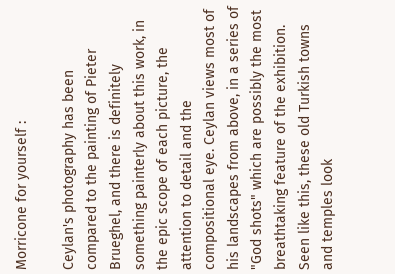Morricone for yourself :

Ceylan's photography has been compared to the painting of Pieter Brueghel, and there is definitely something painterly about this work, in the epic scope of each picture, the attention to detail and the compositional eye. Ceylan views most of his landscapes from above, in a series of "God shots" which are possibly the most breathtaking feature of the exhibition. Seen like this, these old Turkish towns and temples look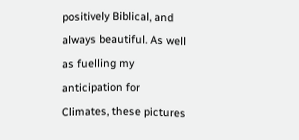positively Biblical, and always beautiful. As well as fuelling my anticipation for Climates, these pictures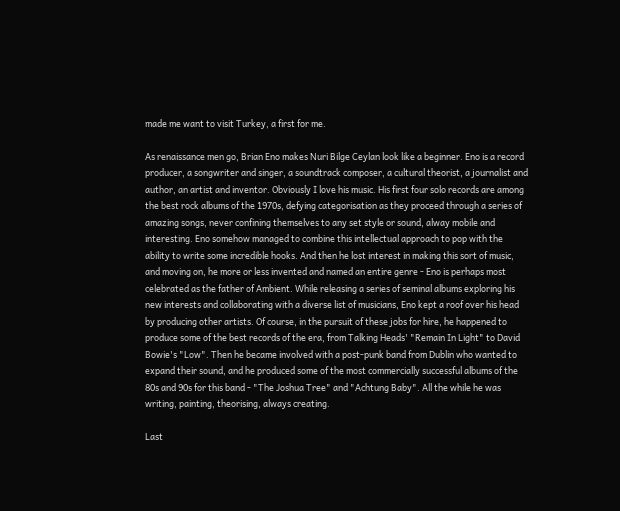made me want to visit Turkey, a first for me.

As renaissance men go, Brian Eno makes Nuri Bilge Ceylan look like a beginner. Eno is a record producer, a songwriter and singer, a soundtrack composer, a cultural theorist, a journalist and author, an artist and inventor. Obviously I love his music. His first four solo records are among the best rock albums of the 1970s, defying categorisation as they proceed through a series of amazing songs, never confining themselves to any set style or sound, alway mobile and interesting. Eno somehow managed to combine this intellectual approach to pop with the ability to write some incredible hooks. And then he lost interest in making this sort of music, and moving on, he more or less invented and named an entire genre - Eno is perhaps most celebrated as the father of Ambient. While releasing a series of seminal albums exploring his new interests and collaborating with a diverse list of musicians, Eno kept a roof over his head by producing other artists. Of course, in the pursuit of these jobs for hire, he happened to produce some of the best records of the era, from Talking Heads' "Remain In Light" to David Bowie's "Low". Then he became involved with a post-punk band from Dublin who wanted to expand their sound, and he produced some of the most commercially successful albums of the 80s and 90s for this band - "The Joshua Tree" and "Achtung Baby". All the while he was writing, painting, theorising, always creating.

Last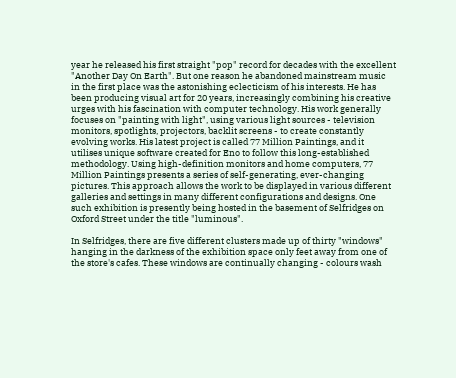year he released his first straight "pop" record for decades with the excellent "Another Day On Earth". But one reason he abandoned mainstream music in the first place was the astonishing eclecticism of his interests. He has been producing visual art for 20 years, increasingly combining his creative urges with his fascination with computer technology. His work generally focuses on "painting with light", using various light sources - television monitors, spotlights, projectors, backlit screens - to create constantly evolving works. His latest project is called 77 Million Paintings, and it utilises unique software created for Eno to follow this long-established methodology. Using high-definition monitors and home computers, 77 Million Paintings presents a series of self-generating, ever-changing pictures. This approach allows the work to be displayed in various different galleries and settings in many different configurations and designs. One such exhibition is presently being hosted in the basement of Selfridges on Oxford Street under the title "luminous".

In Selfridges, there are five different clusters made up of thirty "windows" hanging in the darkness of the exhibition space only feet away from one of the store's cafes. These windows are continually changing - colours wash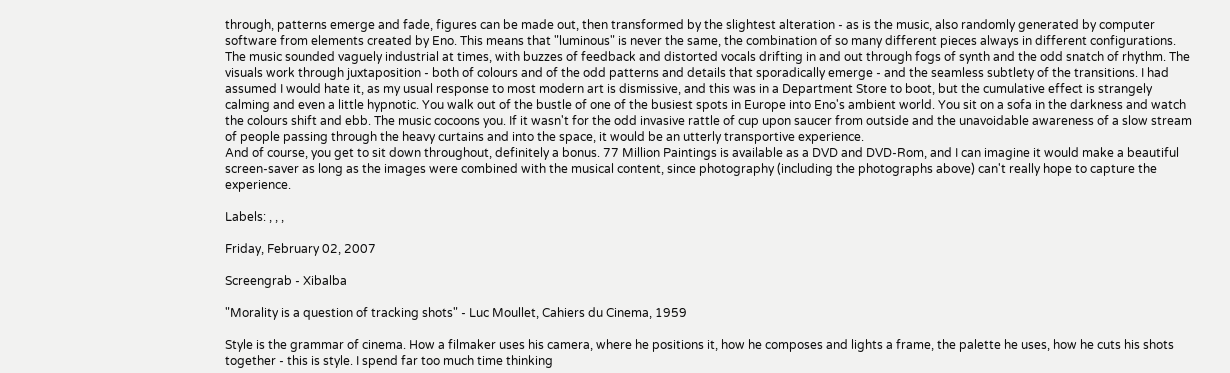through, patterns emerge and fade, figures can be made out, then transformed by the slightest alteration - as is the music, also randomly generated by computer software from elements created by Eno. This means that "luminous" is never the same, the combination of so many different pieces always in different configurations. The music sounded vaguely industrial at times, with buzzes of feedback and distorted vocals drifting in and out through fogs of synth and the odd snatch of rhythm. The visuals work through juxtaposition - both of colours and of the odd patterns and details that sporadically emerge - and the seamless subtlety of the transitions. I had assumed I would hate it, as my usual response to most modern art is dismissive, and this was in a Department Store to boot, but the cumulative effect is strangely calming and even a little hypnotic. You walk out of the bustle of one of the busiest spots in Europe into Eno's ambient world. You sit on a sofa in the darkness and watch the colours shift and ebb. The music cocoons you. If it wasn't for the odd invasive rattle of cup upon saucer from outside and the unavoidable awareness of a slow stream of people passing through the heavy curtains and into the space, it would be an utterly transportive experience.
And of course, you get to sit down throughout, definitely a bonus. 77 Million Paintings is available as a DVD and DVD-Rom, and I can imagine it would make a beautiful screen-saver as long as the images were combined with the musical content, since photography (including the photographs above) can't really hope to capture the experience.

Labels: , , ,

Friday, February 02, 2007

Screengrab - Xibalba

"Morality is a question of tracking shots" - Luc Moullet, Cahiers du Cinema, 1959

Style is the grammar of cinema. How a filmaker uses his camera, where he positions it, how he composes and lights a frame, the palette he uses, how he cuts his shots together - this is style. I spend far too much time thinking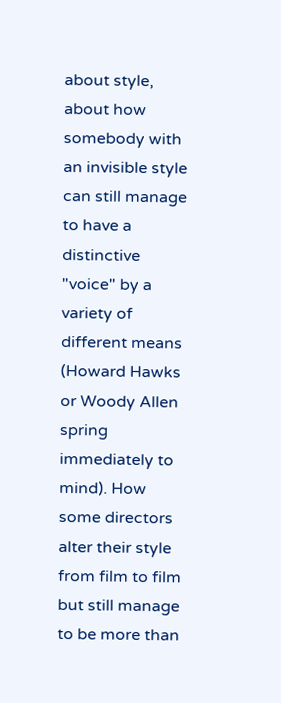about style, about how somebody with an invisible style can still manage to have a distinctive "voice" by a variety of different means (Howard Hawks or Woody Allen spring immediately to mind). How some directors alter their style from film to film but still manage to be more than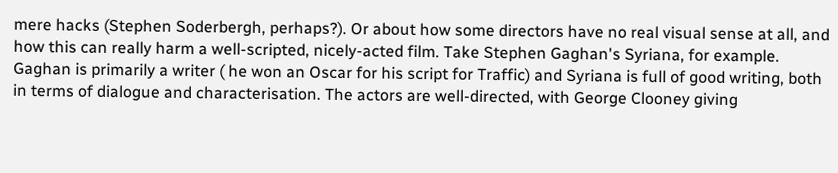mere hacks (Stephen Soderbergh, perhaps?). Or about how some directors have no real visual sense at all, and how this can really harm a well-scripted, nicely-acted film. Take Stephen Gaghan's Syriana, for example. Gaghan is primarily a writer ( he won an Oscar for his script for Traffic) and Syriana is full of good writing, both in terms of dialogue and characterisation. The actors are well-directed, with George Clooney giving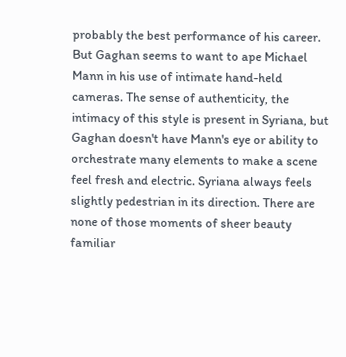probably the best performance of his career. But Gaghan seems to want to ape Michael Mann in his use of intimate hand-held cameras. The sense of authenticity, the intimacy of this style is present in Syriana, but Gaghan doesn't have Mann's eye or ability to orchestrate many elements to make a scene feel fresh and electric. Syriana always feels slightly pedestrian in its direction. There are none of those moments of sheer beauty familiar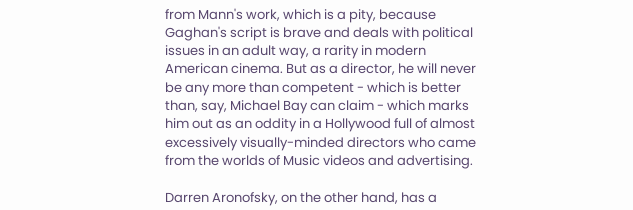from Mann's work, which is a pity, because Gaghan's script is brave and deals with political issues in an adult way, a rarity in modern American cinema. But as a director, he will never be any more than competent - which is better than, say, Michael Bay can claim - which marks him out as an oddity in a Hollywood full of almost excessively visually-minded directors who came from the worlds of Music videos and advertising.

Darren Aronofsky, on the other hand, has a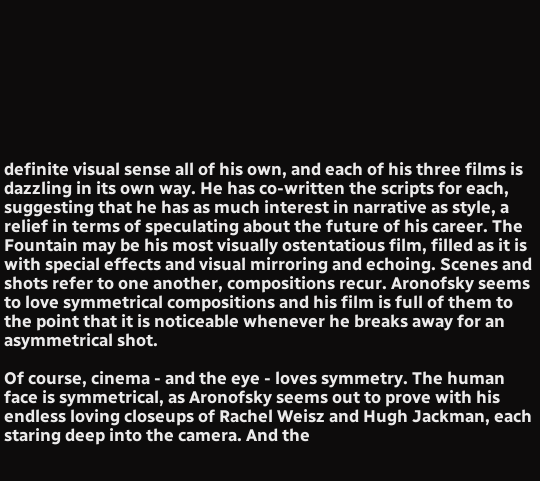definite visual sense all of his own, and each of his three films is dazzling in its own way. He has co-written the scripts for each, suggesting that he has as much interest in narrative as style, a relief in terms of speculating about the future of his career. The Fountain may be his most visually ostentatious film, filled as it is with special effects and visual mirroring and echoing. Scenes and shots refer to one another, compositions recur. Aronofsky seems to love symmetrical compositions and his film is full of them to the point that it is noticeable whenever he breaks away for an asymmetrical shot.

Of course, cinema - and the eye - loves symmetry. The human face is symmetrical, as Aronofsky seems out to prove with his endless loving closeups of Rachel Weisz and Hugh Jackman, each staring deep into the camera. And the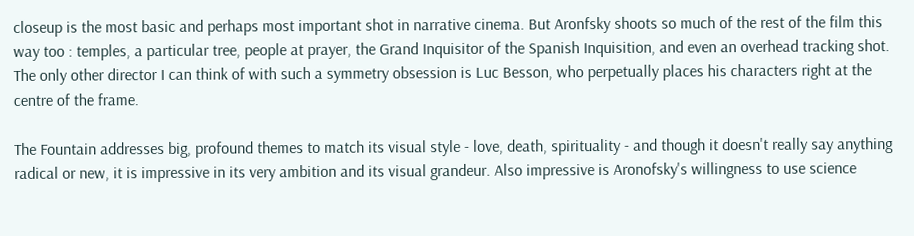closeup is the most basic and perhaps most important shot in narrative cinema. But Aronfsky shoots so much of the rest of the film this way too : temples, a particular tree, people at prayer, the Grand Inquisitor of the Spanish Inquisition, and even an overhead tracking shot. The only other director I can think of with such a symmetry obsession is Luc Besson, who perpetually places his characters right at the centre of the frame.

The Fountain addresses big, profound themes to match its visual style - love, death, spirituality - and though it doesn't really say anything radical or new, it is impressive in its very ambition and its visual grandeur. Also impressive is Aronofsky's willingness to use science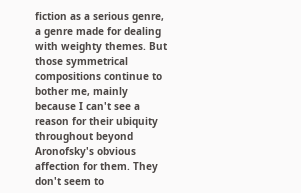fiction as a serious genre, a genre made for dealing with weighty themes. But those symmetrical compositions continue to bother me, mainly because I can't see a reason for their ubiquity throughout beyond Aronofsky's obvious affection for them. They don't seem to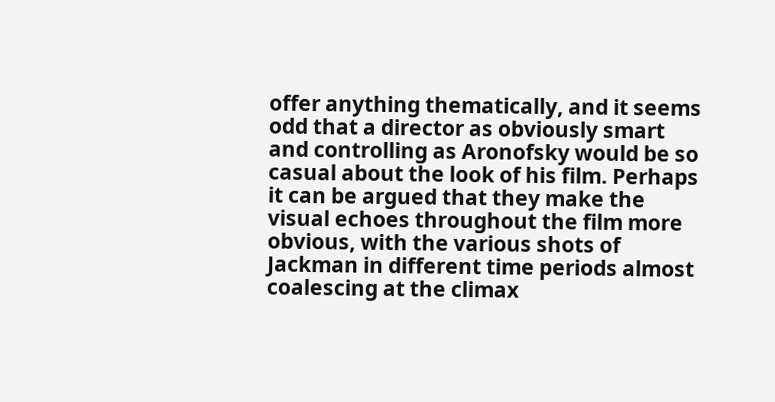offer anything thematically, and it seems odd that a director as obviously smart and controlling as Aronofsky would be so casual about the look of his film. Perhaps it can be argued that they make the visual echoes throughout the film more obvious, with the various shots of Jackman in different time periods almost coalescing at the climax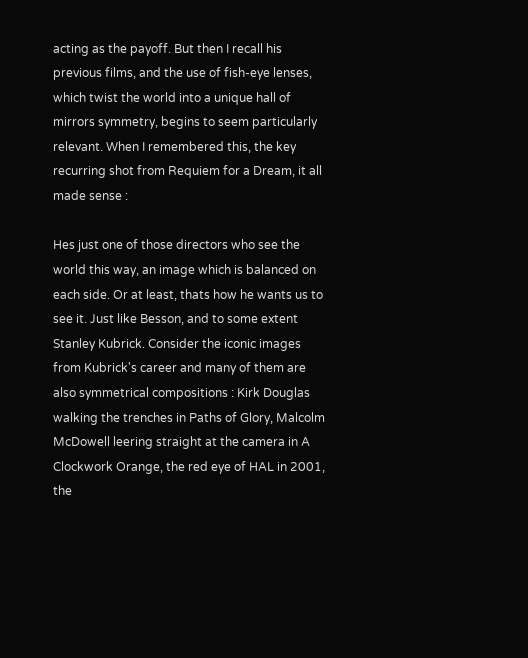acting as the payoff. But then I recall his previous films, and the use of fish-eye lenses, which twist the world into a unique hall of mirrors symmetry, begins to seem particularly relevant. When I remembered this, the key recurring shot from Requiem for a Dream, it all made sense :

Hes just one of those directors who see the world this way, an image which is balanced on each side. Or at least, thats how he wants us to see it. Just like Besson, and to some extent Stanley Kubrick. Consider the iconic images from Kubrick's career and many of them are also symmetrical compositions : Kirk Douglas walking the trenches in Paths of Glory, Malcolm McDowell leering straight at the camera in A Clockwork Orange, the red eye of HAL in 2001, the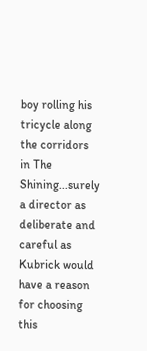boy rolling his tricycle along the corridors in The Shining...surely a director as deliberate and careful as Kubrick would have a reason for choosing this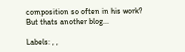composition so often in his work? But thats another blog...

Labels: , ,